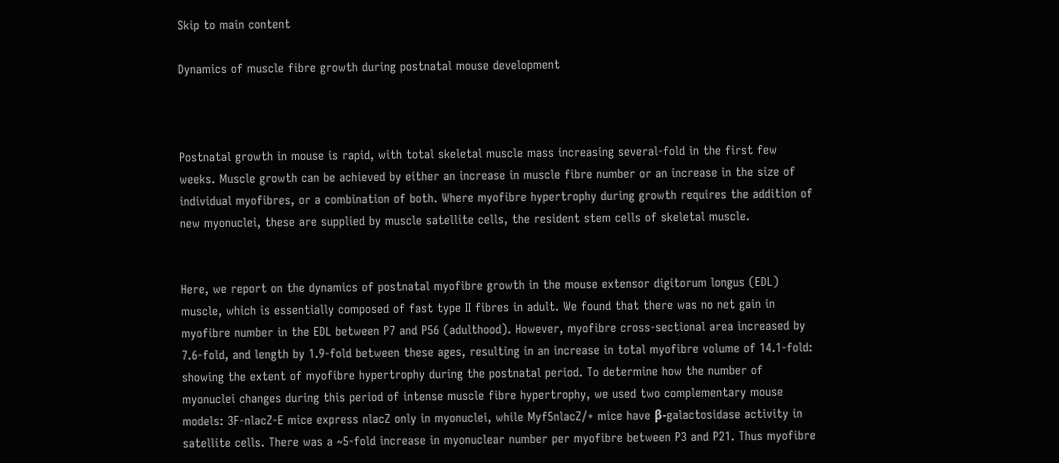Skip to main content

Dynamics of muscle fibre growth during postnatal mouse development



Postnatal growth in mouse is rapid, with total skeletal muscle mass increasing several-fold in the first few weeks. Muscle growth can be achieved by either an increase in muscle fibre number or an increase in the size of individual myofibres, or a combination of both. Where myofibre hypertrophy during growth requires the addition of new myonuclei, these are supplied by muscle satellite cells, the resident stem cells of skeletal muscle.


Here, we report on the dynamics of postnatal myofibre growth in the mouse extensor digitorum longus (EDL) muscle, which is essentially composed of fast type II fibres in adult. We found that there was no net gain in myofibre number in the EDL between P7 and P56 (adulthood). However, myofibre cross-sectional area increased by 7.6-fold, and length by 1.9-fold between these ages, resulting in an increase in total myofibre volume of 14.1-fold: showing the extent of myofibre hypertrophy during the postnatal period. To determine how the number of myonuclei changes during this period of intense muscle fibre hypertrophy, we used two complementary mouse models: 3F-nlacZ-E mice express nlacZ only in myonuclei, while Myf5nlacZ/+ mice have β-galactosidase activity in satellite cells. There was a ~5-fold increase in myonuclear number per myofibre between P3 and P21. Thus myofibre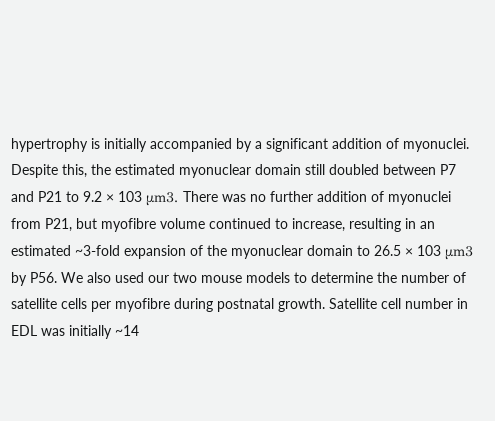hypertrophy is initially accompanied by a significant addition of myonuclei. Despite this, the estimated myonuclear domain still doubled between P7 and P21 to 9.2 × 103 μm3. There was no further addition of myonuclei from P21, but myofibre volume continued to increase, resulting in an estimated ~3-fold expansion of the myonuclear domain to 26.5 × 103 μm3 by P56. We also used our two mouse models to determine the number of satellite cells per myofibre during postnatal growth. Satellite cell number in EDL was initially ~14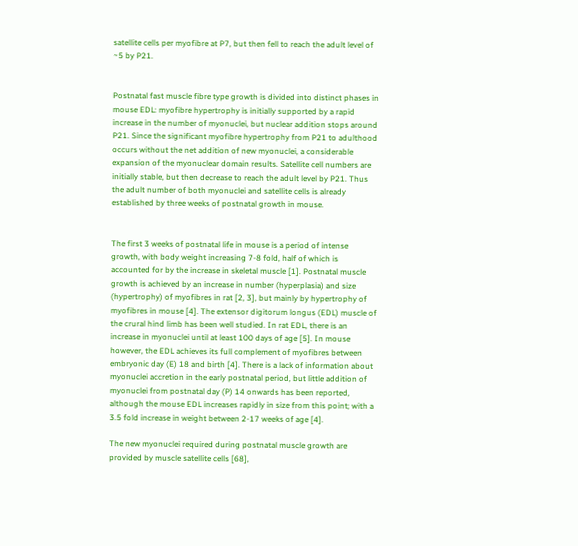satellite cells per myofibre at P7, but then fell to reach the adult level of ~5 by P21.


Postnatal fast muscle fibre type growth is divided into distinct phases in mouse EDL: myofibre hypertrophy is initially supported by a rapid increase in the number of myonuclei, but nuclear addition stops around P21. Since the significant myofibre hypertrophy from P21 to adulthood occurs without the net addition of new myonuclei, a considerable expansion of the myonuclear domain results. Satellite cell numbers are initially stable, but then decrease to reach the adult level by P21. Thus the adult number of both myonuclei and satellite cells is already established by three weeks of postnatal growth in mouse.


The first 3 weeks of postnatal life in mouse is a period of intense growth, with body weight increasing 7-8 fold, half of which is accounted for by the increase in skeletal muscle [1]. Postnatal muscle growth is achieved by an increase in number (hyperplasia) and size (hypertrophy) of myofibres in rat [2, 3], but mainly by hypertrophy of myofibres in mouse [4]. The extensor digitorum longus (EDL) muscle of the crural hind limb has been well studied. In rat EDL, there is an increase in myonuclei until at least 100 days of age [5]. In mouse however, the EDL achieves its full complement of myofibres between embryonic day (E) 18 and birth [4]. There is a lack of information about myonuclei accretion in the early postnatal period, but little addition of myonuclei from postnatal day (P) 14 onwards has been reported, although the mouse EDL increases rapidly in size from this point; with a 3.5 fold increase in weight between 2-17 weeks of age [4].

The new myonuclei required during postnatal muscle growth are provided by muscle satellite cells [68],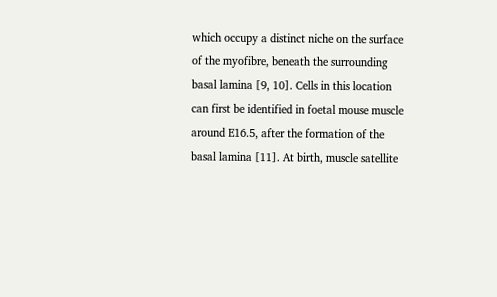which occupy a distinct niche on the surface of the myofibre, beneath the surrounding basal lamina [9, 10]. Cells in this location can first be identified in foetal mouse muscle around E16.5, after the formation of the basal lamina [11]. At birth, muscle satellite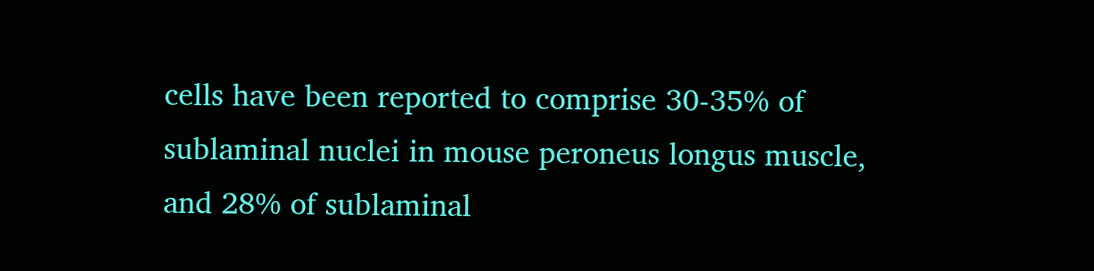cells have been reported to comprise 30-35% of sublaminal nuclei in mouse peroneus longus muscle, and 28% of sublaminal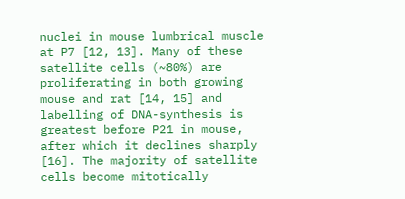nuclei in mouse lumbrical muscle at P7 [12, 13]. Many of these satellite cells (~80%) are proliferating in both growing mouse and rat [14, 15] and labelling of DNA-synthesis is greatest before P21 in mouse, after which it declines sharply [16]. The majority of satellite cells become mitotically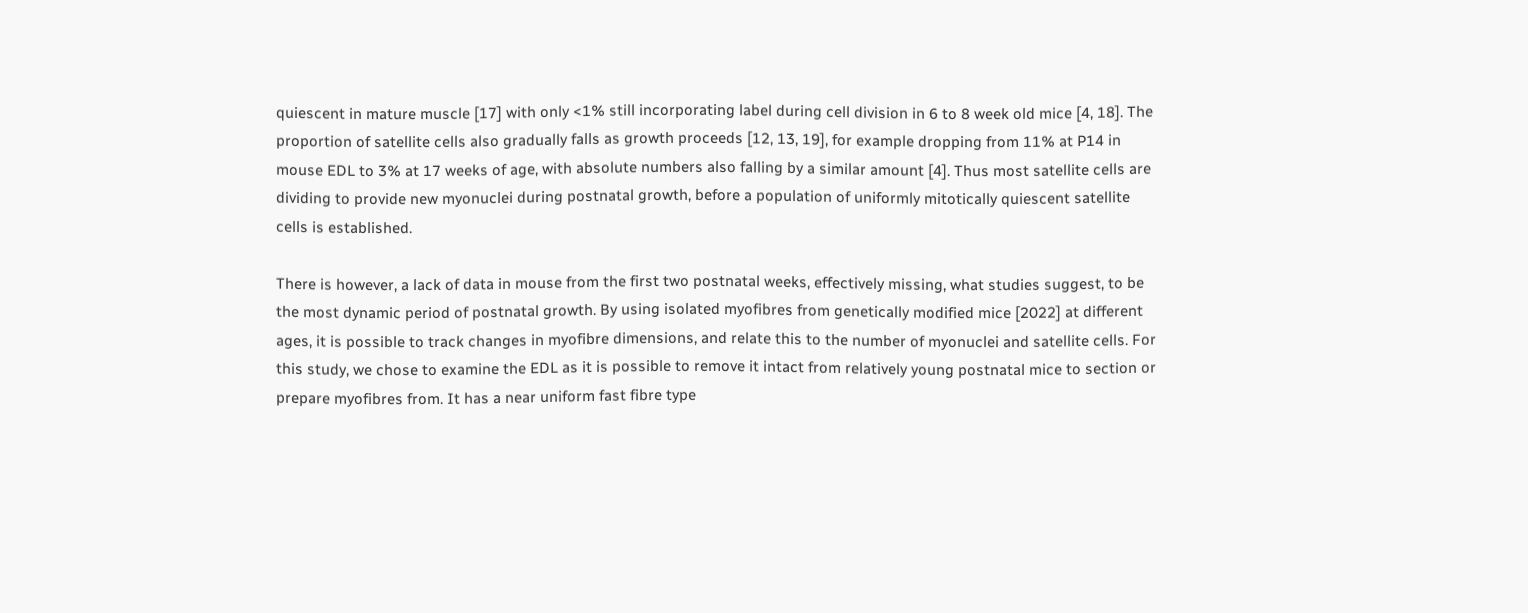quiescent in mature muscle [17] with only <1% still incorporating label during cell division in 6 to 8 week old mice [4, 18]. The proportion of satellite cells also gradually falls as growth proceeds [12, 13, 19], for example dropping from 11% at P14 in mouse EDL to 3% at 17 weeks of age, with absolute numbers also falling by a similar amount [4]. Thus most satellite cells are dividing to provide new myonuclei during postnatal growth, before a population of uniformly mitotically quiescent satellite cells is established.

There is however, a lack of data in mouse from the first two postnatal weeks, effectively missing, what studies suggest, to be the most dynamic period of postnatal growth. By using isolated myofibres from genetically modified mice [2022] at different ages, it is possible to track changes in myofibre dimensions, and relate this to the number of myonuclei and satellite cells. For this study, we chose to examine the EDL as it is possible to remove it intact from relatively young postnatal mice to section or prepare myofibres from. It has a near uniform fast fibre type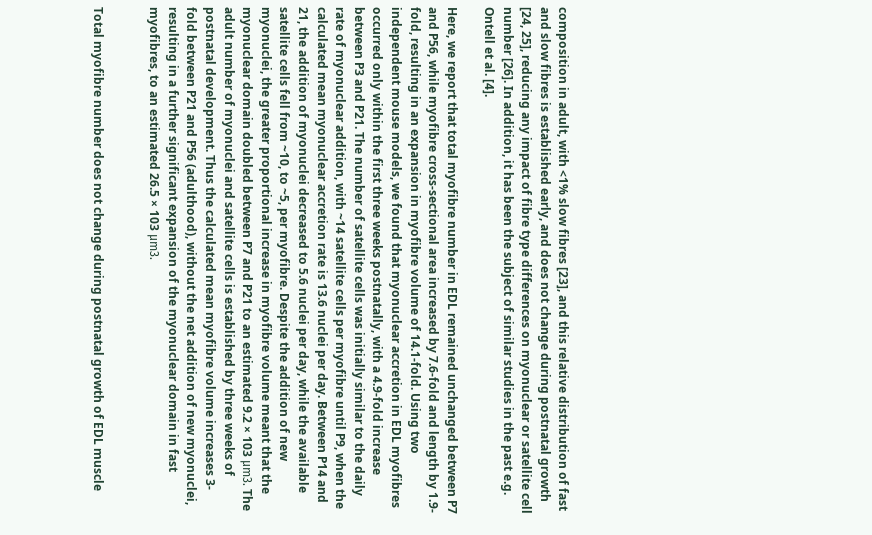composition in adult, with <1% slow fibres [23], and this relative distribution of fast and slow fibres is established early, and does not change during postnatal growth [24, 25], reducing any impact of fibre type differences on myonuclear or satellite cell number [26]. In addition, it has been the subject of similar studies in the past e.g. Ontell et al. [4].

Here, we report that total myofibre number in EDL remained unchanged between P7 and P56, while myofibre cross-sectional area increased by 7.6-fold and length by 1.9-fold, resulting in an expansion in myofibre volume of 14.1-fold. Using two independent mouse models, we found that myonuclear accretion in EDL myofibres occurred only within the first three weeks postnatally, with a 4.9-fold increase between P3 and P21. The number of satellite cells was initially similar to the daily rate of myonuclear addition, with ~14 satellite cells per myofibre until P9, when the calculated mean myonuclear accretion rate is 13.6 nuclei per day. Between P14 and 21, the addition of myonuclei decreased to 5.6 nuclei per day, while the available satellite cells fell from ~10, to ~5, per myofibre. Despite the addition of new myonuclei, the greater proportional increase in myofibre volume meant that the myonuclear domain doubled between P7 and P21 to an estimated 9.2 × 103 μm3. The adult number of myonuclei and satellite cells is established by three weeks of postnatal development. Thus the calculated mean myofibre volume increases 3-fold between P21 and P56 (adulthood), without the net addition of new myonuclei, resulting in a further significant expansion of the myonuclear domain in fast myofibres, to an estimated 26.5 × 103 μm3.


Total myofibre number does not change during postnatal growth of EDL muscle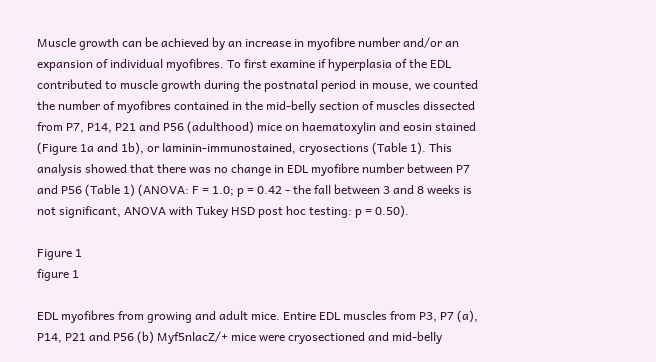Muscle growth can be achieved by an increase in myofibre number and/or an expansion of individual myofibres. To first examine if hyperplasia of the EDL contributed to muscle growth during the postnatal period in mouse, we counted the number of myofibres contained in the mid-belly section of muscles dissected from P7, P14, P21 and P56 (adulthood) mice on haematoxylin and eosin stained (Figure 1a and 1b), or laminin-immunostained, cryosections (Table 1). This analysis showed that there was no change in EDL myofibre number between P7 and P56 (Table 1) (ANOVA: F = 1.0; p = 0.42 - the fall between 3 and 8 weeks is not significant, ANOVA with Tukey HSD post hoc testing: p = 0.50).

Figure 1
figure 1

EDL myofibres from growing and adult mice. Entire EDL muscles from P3, P7 (a), P14, P21 and P56 (b) Myf5nlacZ/+ mice were cryosectioned and mid-belly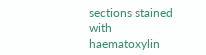sections stained with haematoxylin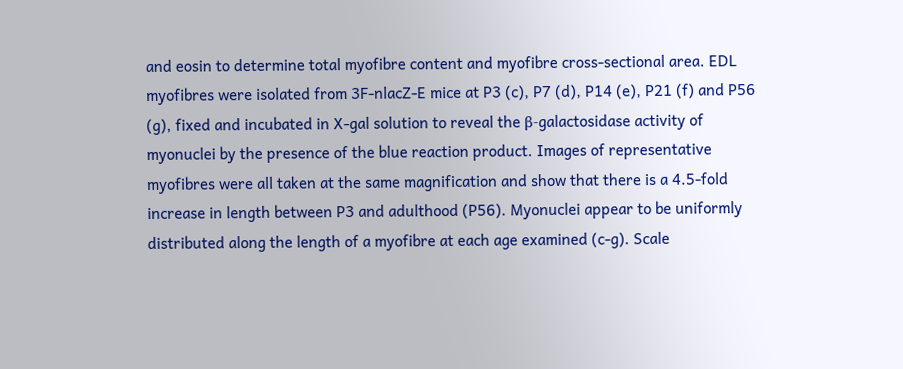and eosin to determine total myofibre content and myofibre cross-sectional area. EDL myofibres were isolated from 3F-nlacZ-E mice at P3 (c), P7 (d), P14 (e), P21 (f) and P56 (g), fixed and incubated in X-gal solution to reveal the β-galactosidase activity of myonuclei by the presence of the blue reaction product. Images of representative myofibres were all taken at the same magnification and show that there is a 4.5-fold increase in length between P3 and adulthood (P56). Myonuclei appear to be uniformly distributed along the length of a myofibre at each age examined (c-g). Scale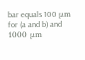bar equals 100 μm for (a and b) and 1000 μm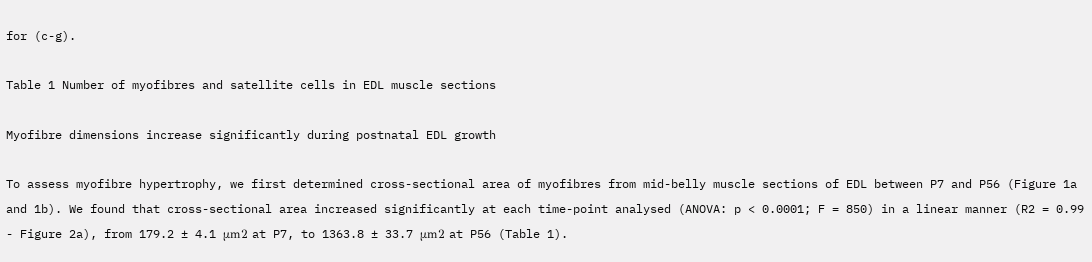for (c-g).

Table 1 Number of myofibres and satellite cells in EDL muscle sections

Myofibre dimensions increase significantly during postnatal EDL growth

To assess myofibre hypertrophy, we first determined cross-sectional area of myofibres from mid-belly muscle sections of EDL between P7 and P56 (Figure 1a and 1b). We found that cross-sectional area increased significantly at each time-point analysed (ANOVA: p < 0.0001; F = 850) in a linear manner (R2 = 0.99 - Figure 2a), from 179.2 ± 4.1 μm2 at P7, to 1363.8 ± 33.7 μm2 at P56 (Table 1).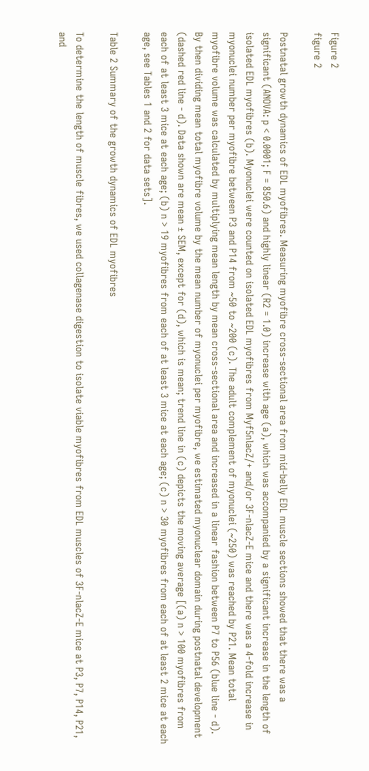Figure 2
figure 2

Postnatal growth dynamics of EDL myofibres. Measuring myofibre cross-sectional area from mid-belly EDL muscle sections showed that there was a significant (ANOVA: p < 0.0001; F = 850.6) and highly linear (R2 = 1.0) increase with age (a), which was accompanied by a significant increase in the length of isolated EDL myofibres (b). Myonuclei were counted on isolated EDL myofibres from Myf5nlacZ/+ and/or 3F-nlacZ-E mice and there was a 4-fold increase in myonuclei number per myofibre between P3 and P14 from ~50 to ~200 (c). The adult complement of myonuclei (~250) was reached by P21. Mean total myofibre volume was calculated by multiplying mean length by mean cross-sectional area and increased in a linear fashion between P7 to P56 (blue line - d). By then dividing mean total myofibre volume by the mean number of myonuclei per myofibre, we estimated myonuclear domain during postnatal development (dashed red line - d). Data shown are mean ± SEM, except for (d), which is mean; trend line in (c) depicts the moving average [(a) n > 100 myofibres from each of at least 3 mice at each age; (b) n > 19 myofibres from each of at least 3 mice at each age; (c) n > 30 myofibres from each of at least 2 mice at each age, see Tables 1 and 2 for data sets].

Table 2 Summary of the growth dynamics of EDL myofibres

To determine the length of muscle fibres, we used collagenase digestion to isolate viable myofibres from EDL muscles of 3F-nlacZ-E mice at P3, P7, P14, P21, and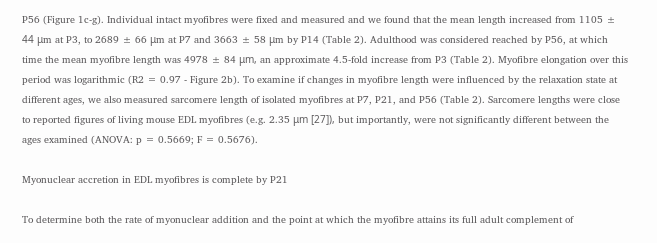P56 (Figure 1c-g). Individual intact myofibres were fixed and measured and we found that the mean length increased from 1105 ± 44 μm at P3, to 2689 ± 66 μm at P7 and 3663 ± 58 μm by P14 (Table 2). Adulthood was considered reached by P56, at which time the mean myofibre length was 4978 ± 84 μm, an approximate 4.5-fold increase from P3 (Table 2). Myofibre elongation over this period was logarithmic (R2 = 0.97 - Figure 2b). To examine if changes in myofibre length were influenced by the relaxation state at different ages, we also measured sarcomere length of isolated myofibres at P7, P21, and P56 (Table 2). Sarcomere lengths were close to reported figures of living mouse EDL myofibres (e.g. 2.35 μm [27]), but importantly, were not significantly different between the ages examined (ANOVA: p = 0.5669; F = 0.5676).

Myonuclear accretion in EDL myofibres is complete by P21

To determine both the rate of myonuclear addition and the point at which the myofibre attains its full adult complement of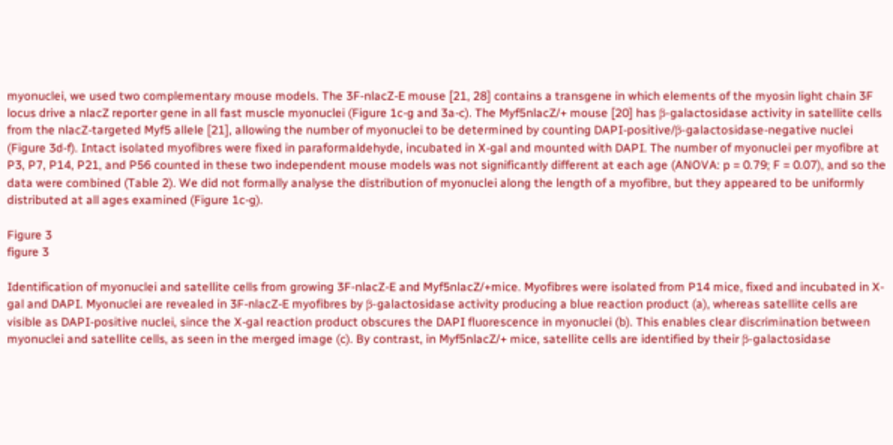myonuclei, we used two complementary mouse models. The 3F-nlacZ-E mouse [21, 28] contains a transgene in which elements of the myosin light chain 3F locus drive a nlacZ reporter gene in all fast muscle myonuclei (Figure 1c-g and 3a-c). The Myf5nlacZ/+ mouse [20] has β-galactosidase activity in satellite cells from the nlacZ-targeted Myf5 allele [21], allowing the number of myonuclei to be determined by counting DAPI-positive/β-galactosidase-negative nuclei (Figure 3d-f). Intact isolated myofibres were fixed in paraformaldehyde, incubated in X-gal and mounted with DAPI. The number of myonuclei per myofibre at P3, P7, P14, P21, and P56 counted in these two independent mouse models was not significantly different at each age (ANOVA: p = 0.79; F = 0.07), and so the data were combined (Table 2). We did not formally analyse the distribution of myonuclei along the length of a myofibre, but they appeared to be uniformly distributed at all ages examined (Figure 1c-g).

Figure 3
figure 3

Identification of myonuclei and satellite cells from growing 3F-nlacZ-E and Myf5nlacZ/+mice. Myofibres were isolated from P14 mice, fixed and incubated in X-gal and DAPI. Myonuclei are revealed in 3F-nlacZ-E myofibres by β-galactosidase activity producing a blue reaction product (a), whereas satellite cells are visible as DAPI-positive nuclei, since the X-gal reaction product obscures the DAPI fluorescence in myonuclei (b). This enables clear discrimination between myonuclei and satellite cells, as seen in the merged image (c). By contrast, in Myf5nlacZ/+ mice, satellite cells are identified by their β-galactosidase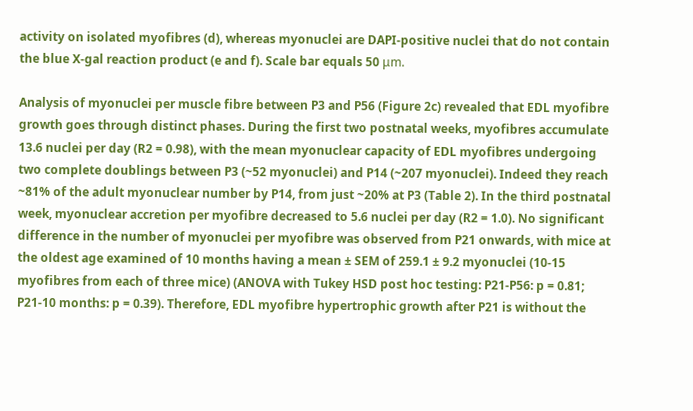activity on isolated myofibres (d), whereas myonuclei are DAPI-positive nuclei that do not contain the blue X-gal reaction product (e and f). Scale bar equals 50 μm.

Analysis of myonuclei per muscle fibre between P3 and P56 (Figure 2c) revealed that EDL myofibre growth goes through distinct phases. During the first two postnatal weeks, myofibres accumulate 13.6 nuclei per day (R2 = 0.98), with the mean myonuclear capacity of EDL myofibres undergoing two complete doublings between P3 (~52 myonuclei) and P14 (~207 myonuclei). Indeed they reach ~81% of the adult myonuclear number by P14, from just ~20% at P3 (Table 2). In the third postnatal week, myonuclear accretion per myofibre decreased to 5.6 nuclei per day (R2 = 1.0). No significant difference in the number of myonuclei per myofibre was observed from P21 onwards, with mice at the oldest age examined of 10 months having a mean ± SEM of 259.1 ± 9.2 myonuclei (10-15 myofibres from each of three mice) (ANOVA with Tukey HSD post hoc testing: P21-P56: p = 0.81; P21-10 months: p = 0.39). Therefore, EDL myofibre hypertrophic growth after P21 is without the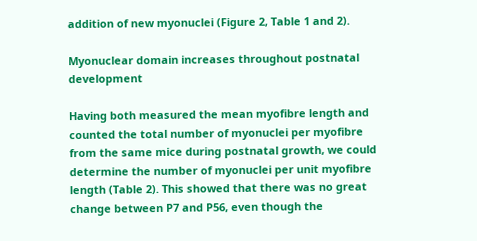addition of new myonuclei (Figure 2, Table 1 and 2).

Myonuclear domain increases throughout postnatal development

Having both measured the mean myofibre length and counted the total number of myonuclei per myofibre from the same mice during postnatal growth, we could determine the number of myonuclei per unit myofibre length (Table 2). This showed that there was no great change between P7 and P56, even though the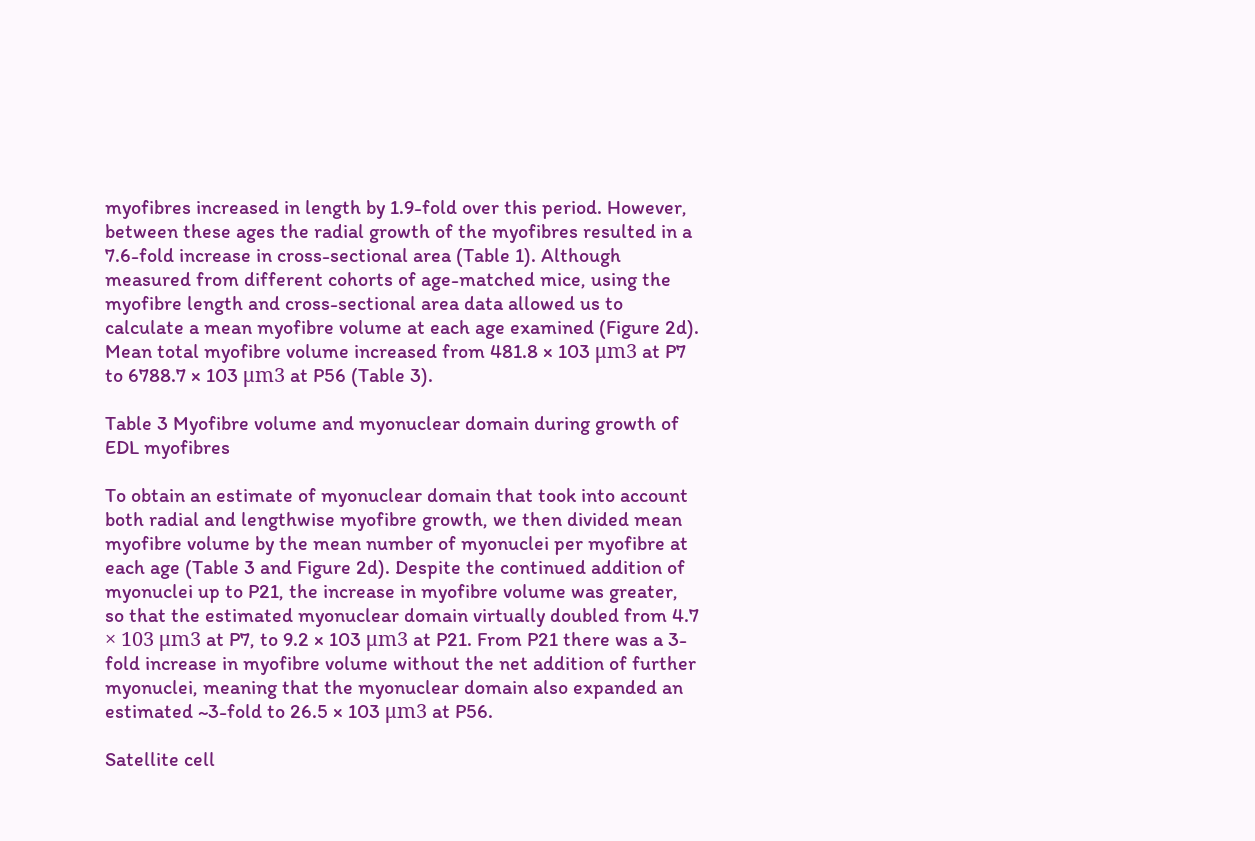myofibres increased in length by 1.9-fold over this period. However, between these ages the radial growth of the myofibres resulted in a 7.6-fold increase in cross-sectional area (Table 1). Although measured from different cohorts of age-matched mice, using the myofibre length and cross-sectional area data allowed us to calculate a mean myofibre volume at each age examined (Figure 2d). Mean total myofibre volume increased from 481.8 × 103 μm3 at P7 to 6788.7 × 103 μm3 at P56 (Table 3).

Table 3 Myofibre volume and myonuclear domain during growth of EDL myofibres

To obtain an estimate of myonuclear domain that took into account both radial and lengthwise myofibre growth, we then divided mean myofibre volume by the mean number of myonuclei per myofibre at each age (Table 3 and Figure 2d). Despite the continued addition of myonuclei up to P21, the increase in myofibre volume was greater, so that the estimated myonuclear domain virtually doubled from 4.7 × 103 μm3 at P7, to 9.2 × 103 μm3 at P21. From P21 there was a 3-fold increase in myofibre volume without the net addition of further myonuclei, meaning that the myonuclear domain also expanded an estimated ~3-fold to 26.5 × 103 μm3 at P56.

Satellite cell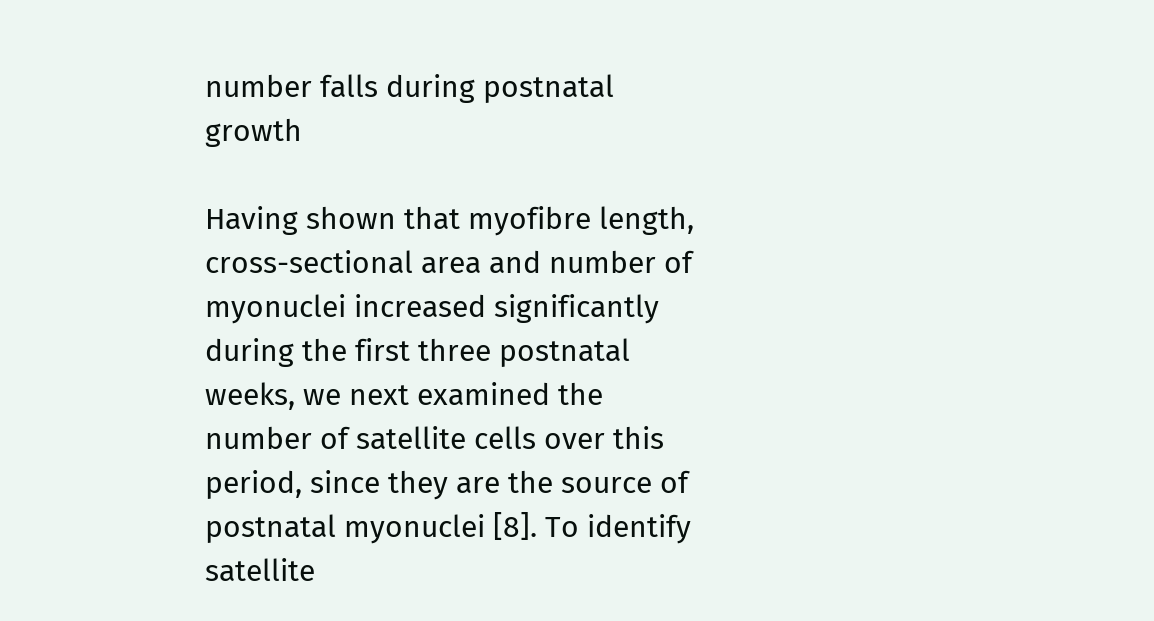number falls during postnatal growth

Having shown that myofibre length, cross-sectional area and number of myonuclei increased significantly during the first three postnatal weeks, we next examined the number of satellite cells over this period, since they are the source of postnatal myonuclei [8]. To identify satellite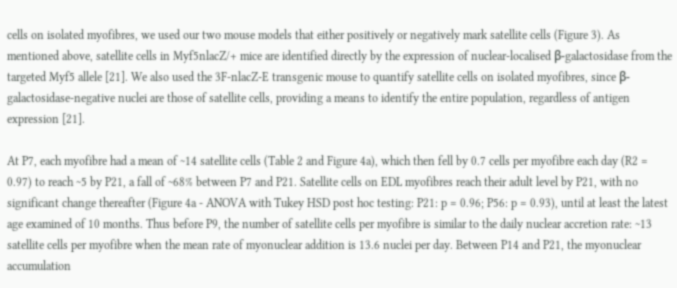cells on isolated myofibres, we used our two mouse models that either positively or negatively mark satellite cells (Figure 3). As mentioned above, satellite cells in Myf5nlacZ/+ mice are identified directly by the expression of nuclear-localised β-galactosidase from the targeted Myf5 allele [21]. We also used the 3F-nlacZ-E transgenic mouse to quantify satellite cells on isolated myofibres, since β-galactosidase-negative nuclei are those of satellite cells, providing a means to identify the entire population, regardless of antigen expression [21].

At P7, each myofibre had a mean of ~14 satellite cells (Table 2 and Figure 4a), which then fell by 0.7 cells per myofibre each day (R2 = 0.97) to reach ~5 by P21, a fall of ~68% between P7 and P21. Satellite cells on EDL myofibres reach their adult level by P21, with no significant change thereafter (Figure 4a - ANOVA with Tukey HSD post hoc testing: P21: p = 0.96; P56: p = 0.93), until at least the latest age examined of 10 months. Thus before P9, the number of satellite cells per myofibre is similar to the daily nuclear accretion rate: ~13 satellite cells per myofibre when the mean rate of myonuclear addition is 13.6 nuclei per day. Between P14 and P21, the myonuclear accumulation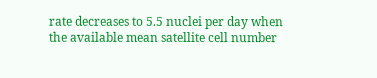rate decreases to 5.5 nuclei per day when the available mean satellite cell number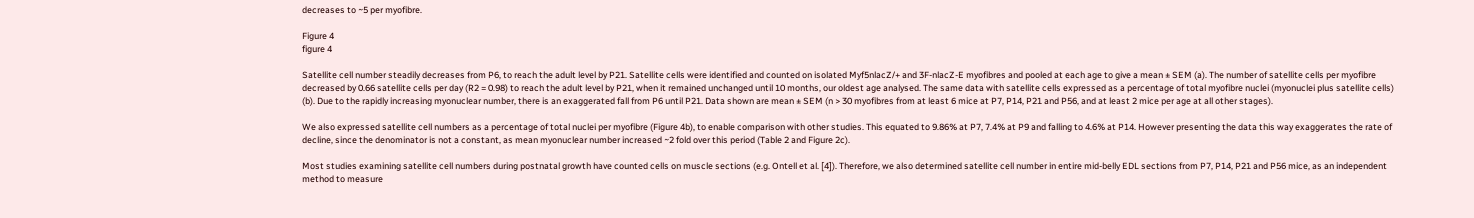decreases to ~5 per myofibre.

Figure 4
figure 4

Satellite cell number steadily decreases from P6, to reach the adult level by P21. Satellite cells were identified and counted on isolated Myf5nlacZ/+ and 3F-nlacZ-E myofibres and pooled at each age to give a mean ± SEM (a). The number of satellite cells per myofibre decreased by 0.66 satellite cells per day (R2 = 0.98) to reach the adult level by P21, when it remained unchanged until 10 months, our oldest age analysed. The same data with satellite cells expressed as a percentage of total myofibre nuclei (myonuclei plus satellite cells) (b). Due to the rapidly increasing myonuclear number, there is an exaggerated fall from P6 until P21. Data shown are mean ± SEM (n > 30 myofibres from at least 6 mice at P7, P14, P21 and P56, and at least 2 mice per age at all other stages).

We also expressed satellite cell numbers as a percentage of total nuclei per myofibre (Figure 4b), to enable comparison with other studies. This equated to 9.86% at P7, 7.4% at P9 and falling to 4.6% at P14. However presenting the data this way exaggerates the rate of decline, since the denominator is not a constant, as mean myonuclear number increased ~2 fold over this period (Table 2 and Figure 2c).

Most studies examining satellite cell numbers during postnatal growth have counted cells on muscle sections (e.g. Ontell et al. [4]). Therefore, we also determined satellite cell number in entire mid-belly EDL sections from P7, P14, P21 and P56 mice, as an independent method to measure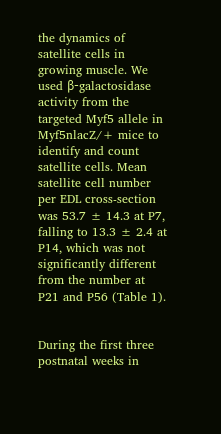the dynamics of satellite cells in growing muscle. We used β-galactosidase activity from the targeted Myf5 allele in Myf5nlacZ/+ mice to identify and count satellite cells. Mean satellite cell number per EDL cross-section was 53.7 ± 14.3 at P7, falling to 13.3 ± 2.4 at P14, which was not significantly different from the number at P21 and P56 (Table 1).


During the first three postnatal weeks in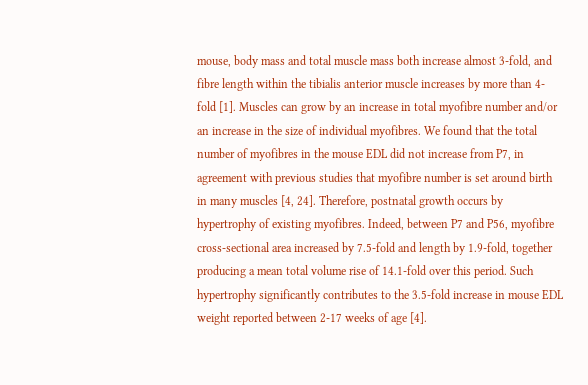mouse, body mass and total muscle mass both increase almost 3-fold, and fibre length within the tibialis anterior muscle increases by more than 4-fold [1]. Muscles can grow by an increase in total myofibre number and/or an increase in the size of individual myofibres. We found that the total number of myofibres in the mouse EDL did not increase from P7, in agreement with previous studies that myofibre number is set around birth in many muscles [4, 24]. Therefore, postnatal growth occurs by hypertrophy of existing myofibres. Indeed, between P7 and P56, myofibre cross-sectional area increased by 7.5-fold and length by 1.9-fold, together producing a mean total volume rise of 14.1-fold over this period. Such hypertrophy significantly contributes to the 3.5-fold increase in mouse EDL weight reported between 2-17 weeks of age [4].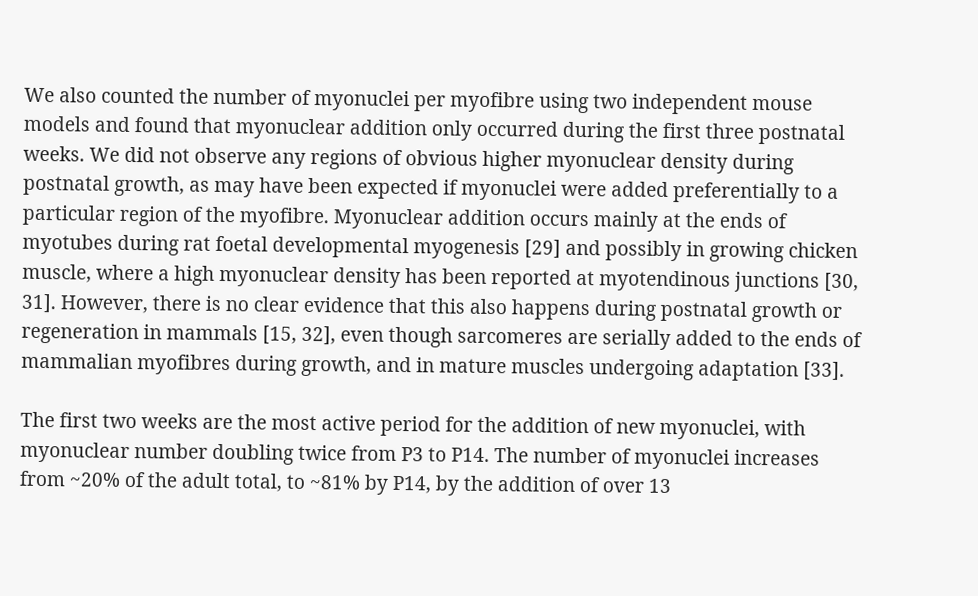We also counted the number of myonuclei per myofibre using two independent mouse models and found that myonuclear addition only occurred during the first three postnatal weeks. We did not observe any regions of obvious higher myonuclear density during postnatal growth, as may have been expected if myonuclei were added preferentially to a particular region of the myofibre. Myonuclear addition occurs mainly at the ends of myotubes during rat foetal developmental myogenesis [29] and possibly in growing chicken muscle, where a high myonuclear density has been reported at myotendinous junctions [30, 31]. However, there is no clear evidence that this also happens during postnatal growth or regeneration in mammals [15, 32], even though sarcomeres are serially added to the ends of mammalian myofibres during growth, and in mature muscles undergoing adaptation [33].

The first two weeks are the most active period for the addition of new myonuclei, with myonuclear number doubling twice from P3 to P14. The number of myonuclei increases from ~20% of the adult total, to ~81% by P14, by the addition of over 13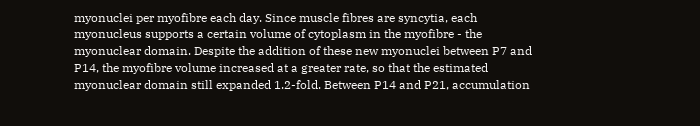myonuclei per myofibre each day. Since muscle fibres are syncytia, each myonucleus supports a certain volume of cytoplasm in the myofibre - the myonuclear domain. Despite the addition of these new myonuclei between P7 and P14, the myofibre volume increased at a greater rate, so that the estimated myonuclear domain still expanded 1.2-fold. Between P14 and P21, accumulation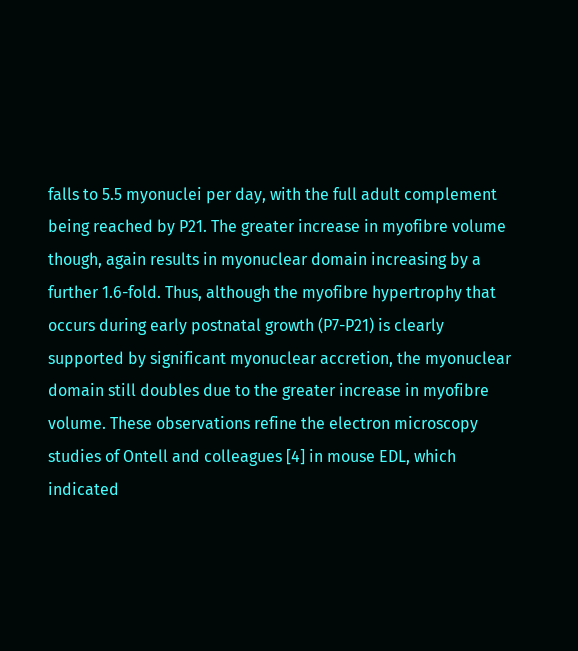falls to 5.5 myonuclei per day, with the full adult complement being reached by P21. The greater increase in myofibre volume though, again results in myonuclear domain increasing by a further 1.6-fold. Thus, although the myofibre hypertrophy that occurs during early postnatal growth (P7-P21) is clearly supported by significant myonuclear accretion, the myonuclear domain still doubles due to the greater increase in myofibre volume. These observations refine the electron microscopy studies of Ontell and colleagues [4] in mouse EDL, which indicated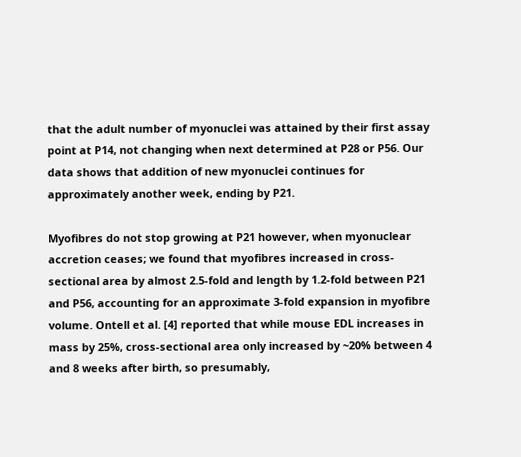that the adult number of myonuclei was attained by their first assay point at P14, not changing when next determined at P28 or P56. Our data shows that addition of new myonuclei continues for approximately another week, ending by P21.

Myofibres do not stop growing at P21 however, when myonuclear accretion ceases; we found that myofibres increased in cross-sectional area by almost 2.5-fold and length by 1.2-fold between P21 and P56, accounting for an approximate 3-fold expansion in myofibre volume. Ontell et al. [4] reported that while mouse EDL increases in mass by 25%, cross-sectional area only increased by ~20% between 4 and 8 weeks after birth, so presumably,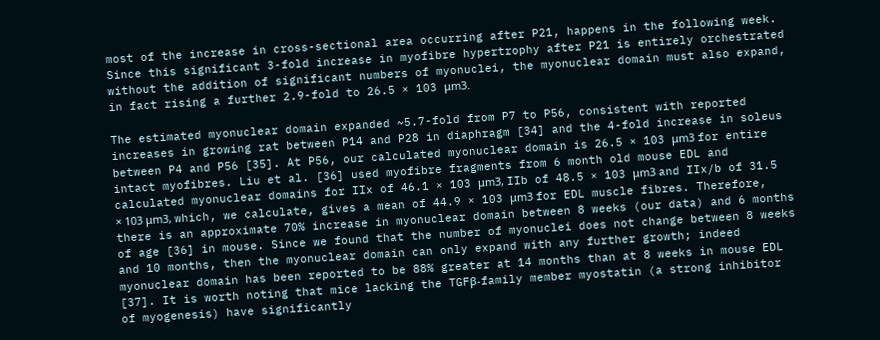most of the increase in cross-sectional area occurring after P21, happens in the following week. Since this significant 3-fold increase in myofibre hypertrophy after P21 is entirely orchestrated without the addition of significant numbers of myonuclei, the myonuclear domain must also expand, in fact rising a further 2.9-fold to 26.5 × 103 μm3.

The estimated myonuclear domain expanded ~5.7-fold from P7 to P56, consistent with reported increases in growing rat between P14 and P28 in diaphragm [34] and the 4-fold increase in soleus between P4 and P56 [35]. At P56, our calculated myonuclear domain is 26.5 × 103 μm3 for entire intact myofibres. Liu et al. [36] used myofibre fragments from 6 month old mouse EDL and calculated myonuclear domains for IIx of 46.1 × 103 μm3, IIb of 48.5 × 103 μm3 and IIx/b of 31.5 × 103 μm3, which, we calculate, gives a mean of 44.9 × 103 μm3 for EDL muscle fibres. Therefore, there is an approximate 70% increase in myonuclear domain between 8 weeks (our data) and 6 months of age [36] in mouse. Since we found that the number of myonuclei does not change between 8 weeks and 10 months, then the myonuclear domain can only expand with any further growth; indeed myonuclear domain has been reported to be 88% greater at 14 months than at 8 weeks in mouse EDL [37]. It is worth noting that mice lacking the TGFβ-family member myostatin (a strong inhibitor of myogenesis) have significantly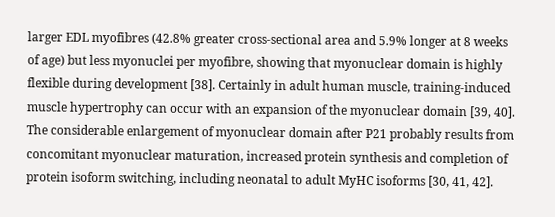larger EDL myofibres (42.8% greater cross-sectional area and 5.9% longer at 8 weeks of age) but less myonuclei per myofibre, showing that myonuclear domain is highly flexible during development [38]. Certainly in adult human muscle, training-induced muscle hypertrophy can occur with an expansion of the myonuclear domain [39, 40]. The considerable enlargement of myonuclear domain after P21 probably results from concomitant myonuclear maturation, increased protein synthesis and completion of protein isoform switching, including neonatal to adult MyHC isoforms [30, 41, 42].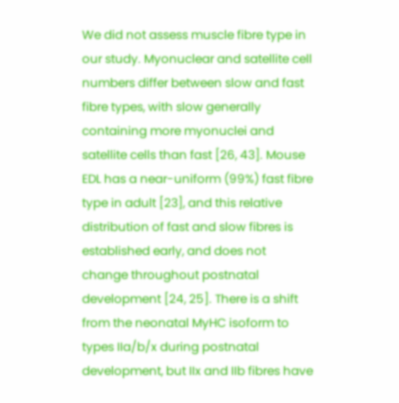We did not assess muscle fibre type in our study. Myonuclear and satellite cell numbers differ between slow and fast fibre types, with slow generally containing more myonuclei and satellite cells than fast [26, 43]. Mouse EDL has a near-uniform (99%) fast fibre type in adult [23], and this relative distribution of fast and slow fibres is established early, and does not change throughout postnatal development [24, 25]. There is a shift from the neonatal MyHC isoform to types IIa/b/x during postnatal development, but IIx and IIb fibres have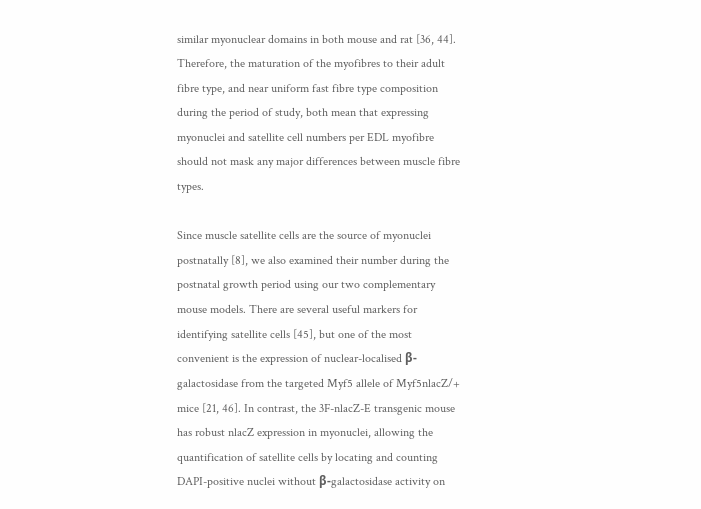similar myonuclear domains in both mouse and rat [36, 44]. Therefore, the maturation of the myofibres to their adult fibre type, and near uniform fast fibre type composition during the period of study, both mean that expressing myonuclei and satellite cell numbers per EDL myofibre should not mask any major differences between muscle fibre types.

Since muscle satellite cells are the source of myonuclei postnatally [8], we also examined their number during the postnatal growth period using our two complementary mouse models. There are several useful markers for identifying satellite cells [45], but one of the most convenient is the expression of nuclear-localised β-galactosidase from the targeted Myf5 allele of Myf5nlacZ/+ mice [21, 46]. In contrast, the 3F-nlacZ-E transgenic mouse has robust nlacZ expression in myonuclei, allowing the quantification of satellite cells by locating and counting DAPI-positive nuclei without β-galactosidase activity on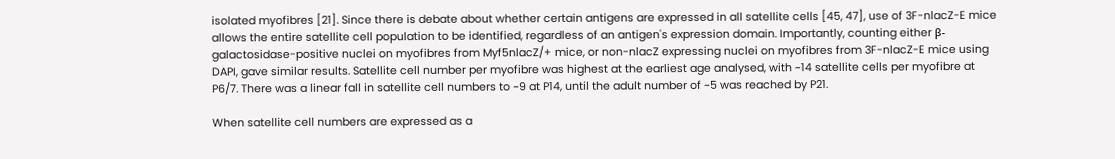isolated myofibres [21]. Since there is debate about whether certain antigens are expressed in all satellite cells [45, 47], use of 3F-nlacZ-E mice allows the entire satellite cell population to be identified, regardless of an antigen's expression domain. Importantly, counting either β-galactosidase-positive nuclei on myofibres from Myf5nlacZ/+ mice, or non-nlacZ expressing nuclei on myofibres from 3F-nlacZ-E mice using DAPI, gave similar results. Satellite cell number per myofibre was highest at the earliest age analysed, with ~14 satellite cells per myofibre at P6/7. There was a linear fall in satellite cell numbers to ~9 at P14, until the adult number of ~5 was reached by P21.

When satellite cell numbers are expressed as a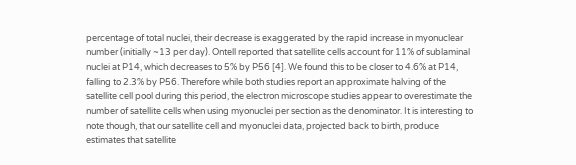percentage of total nuclei, their decrease is exaggerated by the rapid increase in myonuclear number (initially ~13 per day). Ontell reported that satellite cells account for 11% of sublaminal nuclei at P14, which decreases to 5% by P56 [4]. We found this to be closer to 4.6% at P14, falling to 2.3% by P56. Therefore while both studies report an approximate halving of the satellite cell pool during this period, the electron microscope studies appear to overestimate the number of satellite cells when using myonuclei per section as the denominator. It is interesting to note though, that our satellite cell and myonuclei data, projected back to birth, produce estimates that satellite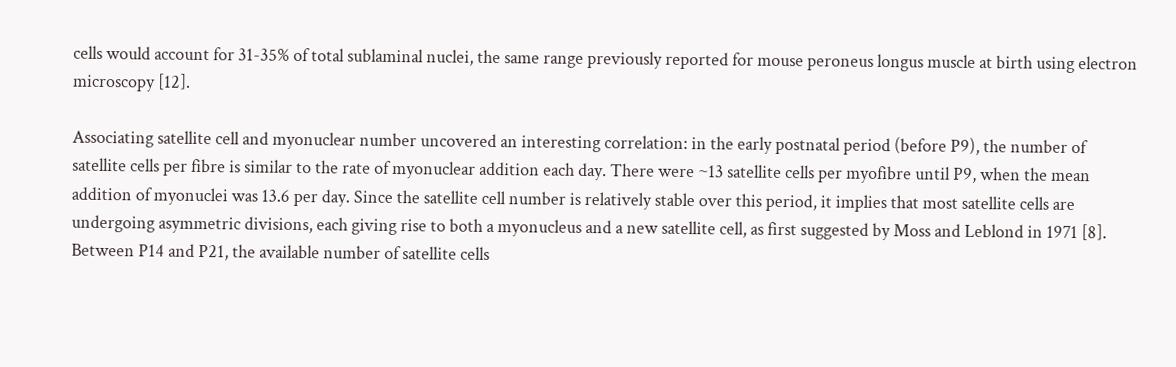cells would account for 31-35% of total sublaminal nuclei, the same range previously reported for mouse peroneus longus muscle at birth using electron microscopy [12].

Associating satellite cell and myonuclear number uncovered an interesting correlation: in the early postnatal period (before P9), the number of satellite cells per fibre is similar to the rate of myonuclear addition each day. There were ~13 satellite cells per myofibre until P9, when the mean addition of myonuclei was 13.6 per day. Since the satellite cell number is relatively stable over this period, it implies that most satellite cells are undergoing asymmetric divisions, each giving rise to both a myonucleus and a new satellite cell, as first suggested by Moss and Leblond in 1971 [8]. Between P14 and P21, the available number of satellite cells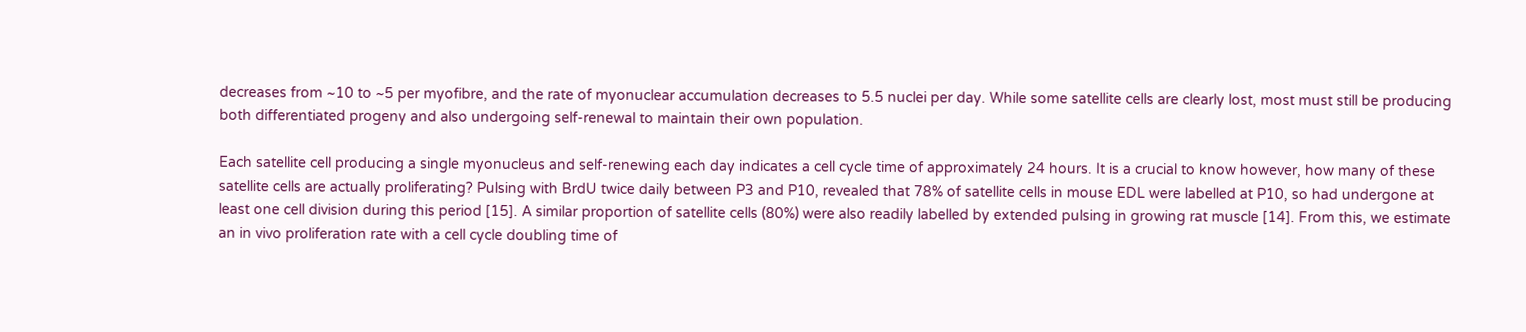decreases from ~10 to ~5 per myofibre, and the rate of myonuclear accumulation decreases to 5.5 nuclei per day. While some satellite cells are clearly lost, most must still be producing both differentiated progeny and also undergoing self-renewal to maintain their own population.

Each satellite cell producing a single myonucleus and self-renewing each day indicates a cell cycle time of approximately 24 hours. It is a crucial to know however, how many of these satellite cells are actually proliferating? Pulsing with BrdU twice daily between P3 and P10, revealed that 78% of satellite cells in mouse EDL were labelled at P10, so had undergone at least one cell division during this period [15]. A similar proportion of satellite cells (80%) were also readily labelled by extended pulsing in growing rat muscle [14]. From this, we estimate an in vivo proliferation rate with a cell cycle doubling time of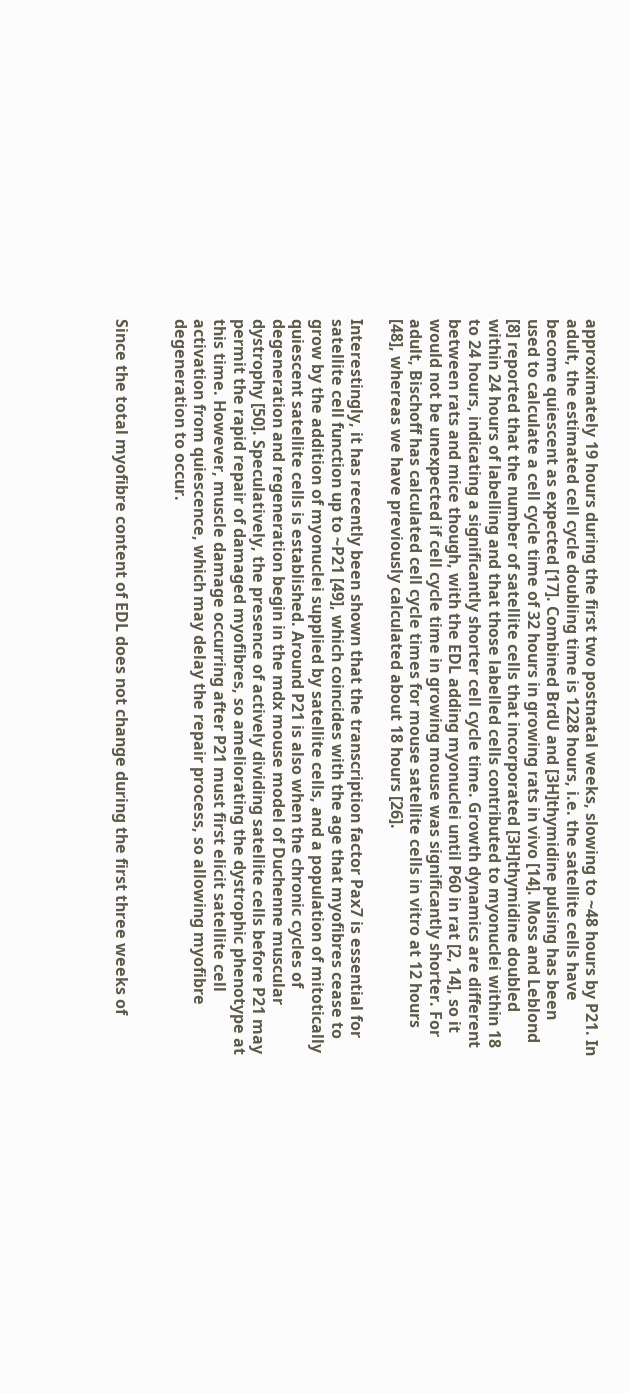approximately 19 hours during the first two postnatal weeks, slowing to ~48 hours by P21. In adult, the estimated cell cycle doubling time is 1228 hours, i.e. the satellite cells have become quiescent as expected [17]. Combined BrdU and [3H]thymidine pulsing has been used to calculate a cell cycle time of 32 hours in growing rats in vivo [14]. Moss and Leblond [8] reported that the number of satellite cells that incorporated [3H]thymidine doubled within 24 hours of labelling and that those labelled cells contributed to myonuclei within 18 to 24 hours, indicating a significantly shorter cell cycle time. Growth dynamics are different between rats and mice though, with the EDL adding myonuclei until P60 in rat [2, 14], so it would not be unexpected if cell cycle time in growing mouse was significantly shorter. For adult, Bischoff has calculated cell cycle times for mouse satellite cells in vitro at 12 hours [48], whereas we have previously calculated about 18 hours [26].

Interestingly, it has recently been shown that the transcription factor Pax7 is essential for satellite cell function up to ~P21 [49], which coincides with the age that myofibres cease to grow by the addition of myonuclei supplied by satellite cells, and a population of mitotically quiescent satellite cells is established. Around P21 is also when the chronic cycles of degeneration and regeneration begin in the mdx mouse model of Duchenne muscular dystrophy [50]. Speculatively, the presence of actively dividing satellite cells before P21 may permit the rapid repair of damaged myofibres, so ameliorating the dystrophic phenotype at this time. However, muscle damage occurring after P21 must first elicit satellite cell activation from quiescence, which may delay the repair process, so allowing myofibre degeneration to occur.


Since the total myofibre content of EDL does not change during the first three weeks of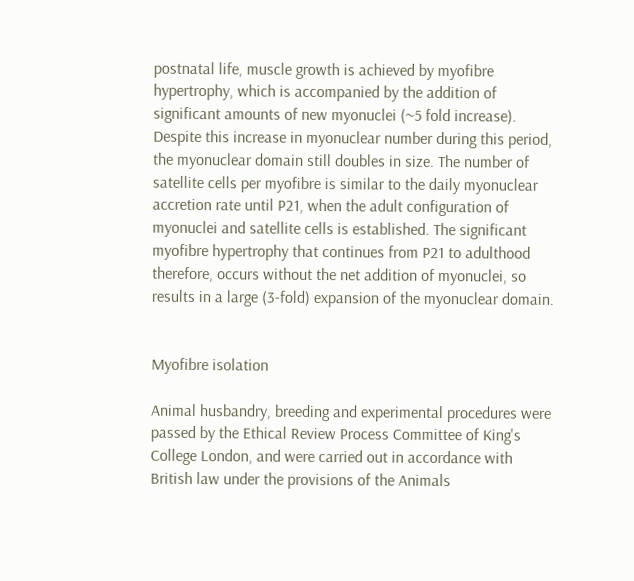postnatal life, muscle growth is achieved by myofibre hypertrophy, which is accompanied by the addition of significant amounts of new myonuclei (~5 fold increase). Despite this increase in myonuclear number during this period, the myonuclear domain still doubles in size. The number of satellite cells per myofibre is similar to the daily myonuclear accretion rate until P21, when the adult configuration of myonuclei and satellite cells is established. The significant myofibre hypertrophy that continues from P21 to adulthood therefore, occurs without the net addition of myonuclei, so results in a large (3-fold) expansion of the myonuclear domain.


Myofibre isolation

Animal husbandry, breeding and experimental procedures were passed by the Ethical Review Process Committee of King's College London, and were carried out in accordance with British law under the provisions of the Animals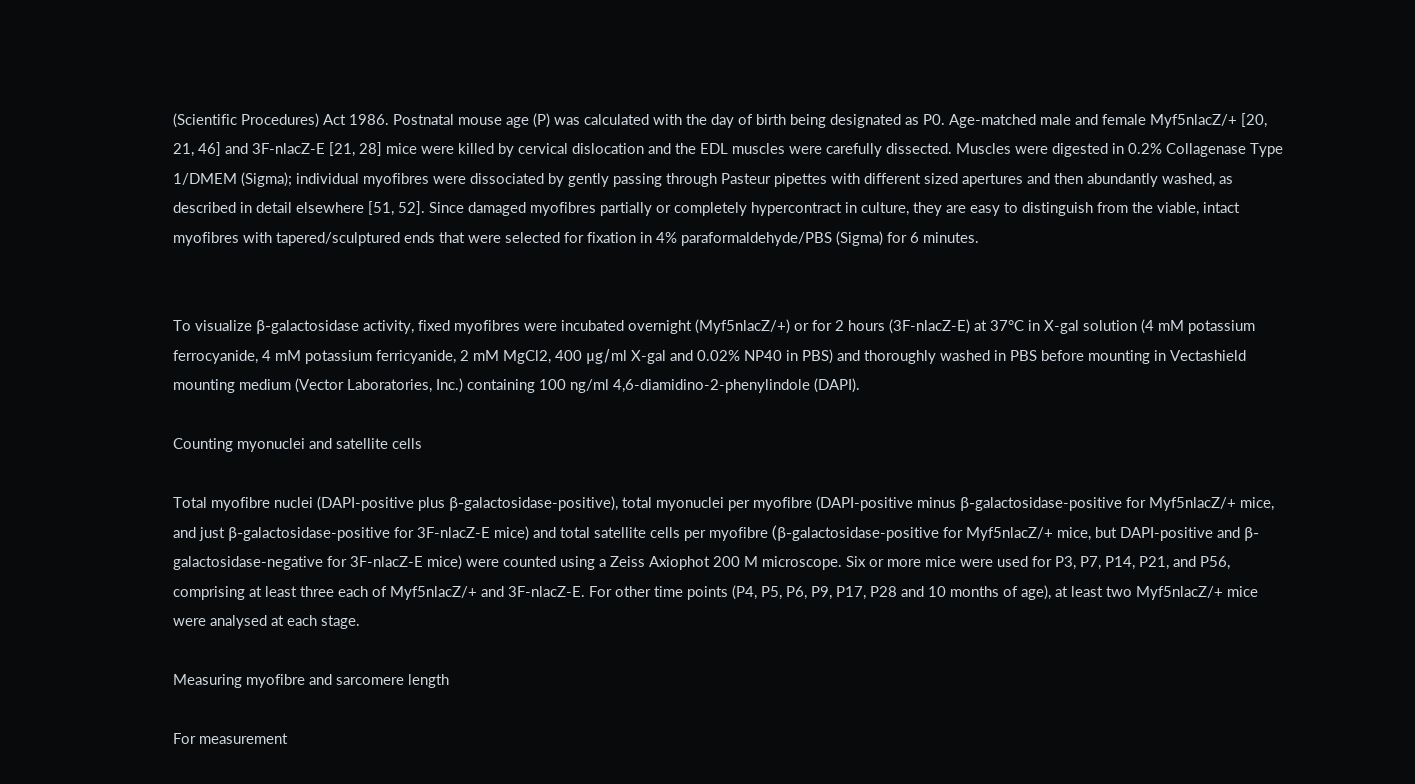(Scientific Procedures) Act 1986. Postnatal mouse age (P) was calculated with the day of birth being designated as P0. Age-matched male and female Myf5nlacZ/+ [20, 21, 46] and 3F-nlacZ-E [21, 28] mice were killed by cervical dislocation and the EDL muscles were carefully dissected. Muscles were digested in 0.2% Collagenase Type 1/DMEM (Sigma); individual myofibres were dissociated by gently passing through Pasteur pipettes with different sized apertures and then abundantly washed, as described in detail elsewhere [51, 52]. Since damaged myofibres partially or completely hypercontract in culture, they are easy to distinguish from the viable, intact myofibres with tapered/sculptured ends that were selected for fixation in 4% paraformaldehyde/PBS (Sigma) for 6 minutes.


To visualize β-galactosidase activity, fixed myofibres were incubated overnight (Myf5nlacZ/+) or for 2 hours (3F-nlacZ-E) at 37°C in X-gal solution (4 mM potassium ferrocyanide, 4 mM potassium ferricyanide, 2 mM MgCl2, 400 μg/ml X-gal and 0.02% NP40 in PBS) and thoroughly washed in PBS before mounting in Vectashield mounting medium (Vector Laboratories, Inc.) containing 100 ng/ml 4,6-diamidino-2-phenylindole (DAPI).

Counting myonuclei and satellite cells

Total myofibre nuclei (DAPI-positive plus β-galactosidase-positive), total myonuclei per myofibre (DAPI-positive minus β-galactosidase-positive for Myf5nlacZ/+ mice, and just β-galactosidase-positive for 3F-nlacZ-E mice) and total satellite cells per myofibre (β-galactosidase-positive for Myf5nlacZ/+ mice, but DAPI-positive and β-galactosidase-negative for 3F-nlacZ-E mice) were counted using a Zeiss Axiophot 200 M microscope. Six or more mice were used for P3, P7, P14, P21, and P56, comprising at least three each of Myf5nlacZ/+ and 3F-nlacZ-E. For other time points (P4, P5, P6, P9, P17, P28 and 10 months of age), at least two Myf5nlacZ/+ mice were analysed at each stage.

Measuring myofibre and sarcomere length

For measurement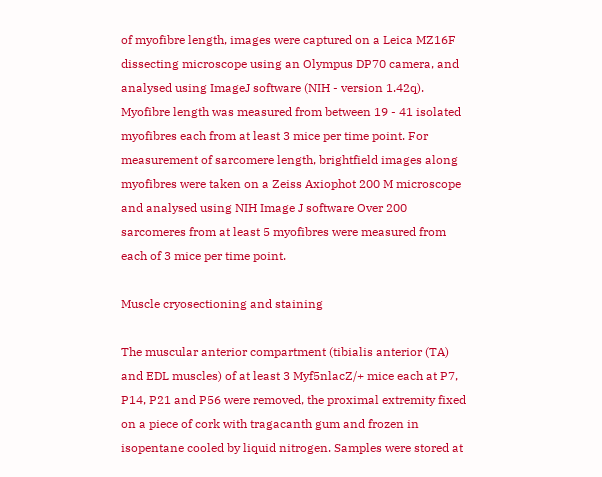of myofibre length, images were captured on a Leica MZ16F dissecting microscope using an Olympus DP70 camera, and analysed using ImageJ software (NIH - version 1.42q). Myofibre length was measured from between 19 - 41 isolated myofibres each from at least 3 mice per time point. For measurement of sarcomere length, brightfield images along myofibres were taken on a Zeiss Axiophot 200 M microscope and analysed using NIH Image J software Over 200 sarcomeres from at least 5 myofibres were measured from each of 3 mice per time point.

Muscle cryosectioning and staining

The muscular anterior compartment (tibialis anterior (TA) and EDL muscles) of at least 3 Myf5nlacZ/+ mice each at P7, P14, P21 and P56 were removed, the proximal extremity fixed on a piece of cork with tragacanth gum and frozen in isopentane cooled by liquid nitrogen. Samples were stored at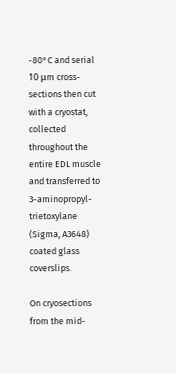-80°C and serial 10 μm cross-sections then cut with a cryostat, collected throughout the entire EDL muscle and transferred to 3-aminopropyl-trietoxylane (Sigma, A3648) coated glass coverslips.

On cryosections from the mid-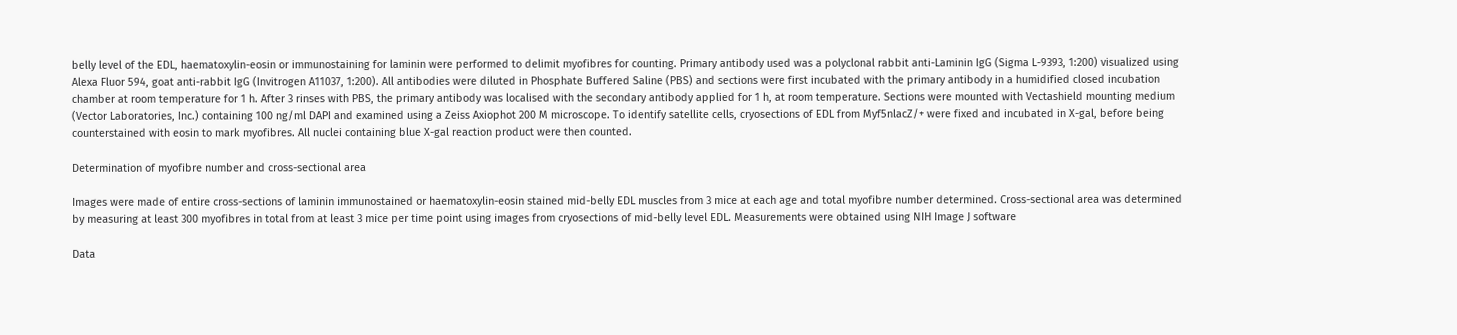belly level of the EDL, haematoxylin-eosin or immunostaining for laminin were performed to delimit myofibres for counting. Primary antibody used was a polyclonal rabbit anti-Laminin IgG (Sigma L-9393, 1:200) visualized using Alexa Fluor 594, goat anti-rabbit IgG (Invitrogen A11037, 1:200). All antibodies were diluted in Phosphate Buffered Saline (PBS) and sections were first incubated with the primary antibody in a humidified closed incubation chamber at room temperature for 1 h. After 3 rinses with PBS, the primary antibody was localised with the secondary antibody applied for 1 h, at room temperature. Sections were mounted with Vectashield mounting medium (Vector Laboratories, Inc.) containing 100 ng/ml DAPI and examined using a Zeiss Axiophot 200 M microscope. To identify satellite cells, cryosections of EDL from Myf5nlacZ/+ were fixed and incubated in X-gal, before being counterstained with eosin to mark myofibres. All nuclei containing blue X-gal reaction product were then counted.

Determination of myofibre number and cross-sectional area

Images were made of entire cross-sections of laminin immunostained or haematoxylin-eosin stained mid-belly EDL muscles from 3 mice at each age and total myofibre number determined. Cross-sectional area was determined by measuring at least 300 myofibres in total from at least 3 mice per time point using images from cryosections of mid-belly level EDL. Measurements were obtained using NIH Image J software

Data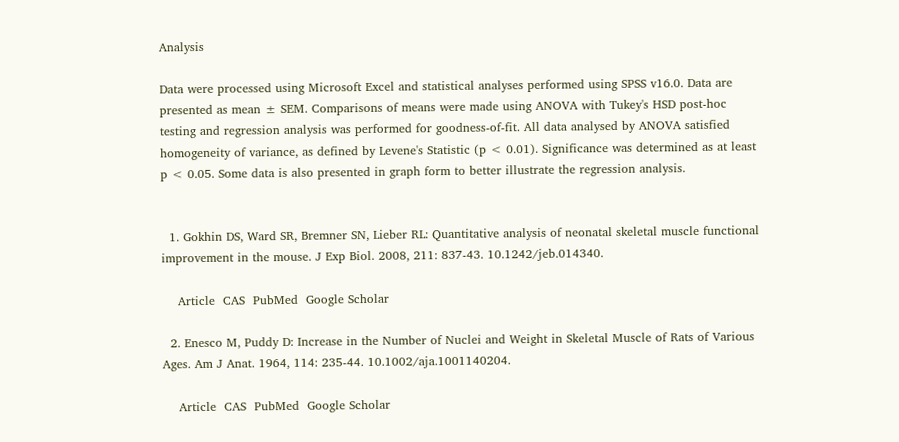Analysis

Data were processed using Microsoft Excel and statistical analyses performed using SPSS v16.0. Data are presented as mean ± SEM. Comparisons of means were made using ANOVA with Tukey's HSD post-hoc testing and regression analysis was performed for goodness-of-fit. All data analysed by ANOVA satisfied homogeneity of variance, as defined by Levene's Statistic (p < 0.01). Significance was determined as at least p < 0.05. Some data is also presented in graph form to better illustrate the regression analysis.


  1. Gokhin DS, Ward SR, Bremner SN, Lieber RL: Quantitative analysis of neonatal skeletal muscle functional improvement in the mouse. J Exp Biol. 2008, 211: 837-43. 10.1242/jeb.014340.

    Article  CAS  PubMed  Google Scholar

  2. Enesco M, Puddy D: Increase in the Number of Nuclei and Weight in Skeletal Muscle of Rats of Various Ages. Am J Anat. 1964, 114: 235-44. 10.1002/aja.1001140204.

    Article  CAS  PubMed  Google Scholar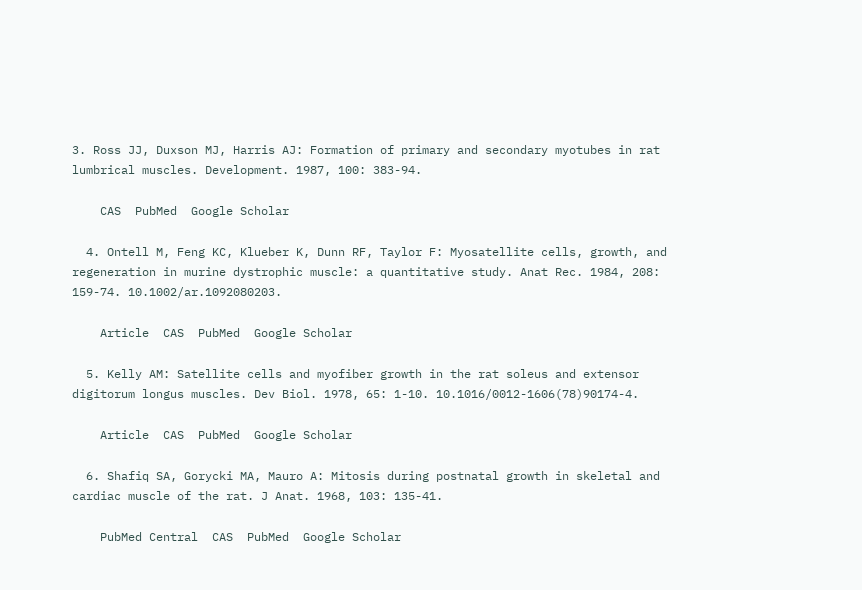3. Ross JJ, Duxson MJ, Harris AJ: Formation of primary and secondary myotubes in rat lumbrical muscles. Development. 1987, 100: 383-94.

    CAS  PubMed  Google Scholar

  4. Ontell M, Feng KC, Klueber K, Dunn RF, Taylor F: Myosatellite cells, growth, and regeneration in murine dystrophic muscle: a quantitative study. Anat Rec. 1984, 208: 159-74. 10.1002/ar.1092080203.

    Article  CAS  PubMed  Google Scholar

  5. Kelly AM: Satellite cells and myofiber growth in the rat soleus and extensor digitorum longus muscles. Dev Biol. 1978, 65: 1-10. 10.1016/0012-1606(78)90174-4.

    Article  CAS  PubMed  Google Scholar

  6. Shafiq SA, Gorycki MA, Mauro A: Mitosis during postnatal growth in skeletal and cardiac muscle of the rat. J Anat. 1968, 103: 135-41.

    PubMed Central  CAS  PubMed  Google Scholar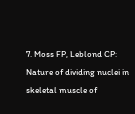7. Moss FP, Leblond CP: Nature of dividing nuclei in skeletal muscle of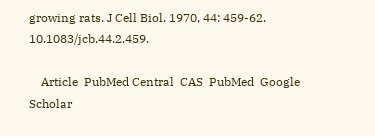growing rats. J Cell Biol. 1970, 44: 459-62. 10.1083/jcb.44.2.459.

    Article  PubMed Central  CAS  PubMed  Google Scholar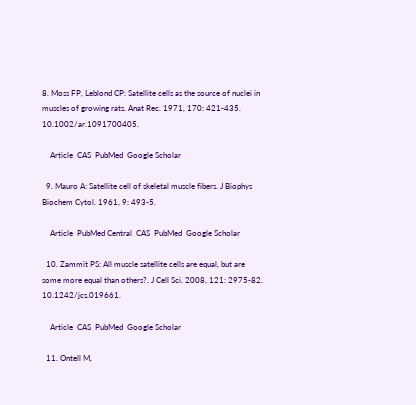8. Moss FP, Leblond CP: Satellite cells as the source of nuclei in muscles of growing rats. Anat Rec. 1971, 170: 421-435. 10.1002/ar.1091700405.

    Article  CAS  PubMed  Google Scholar

  9. Mauro A: Satellite cell of skeletal muscle fibers. J Biophys Biochem Cytol. 1961, 9: 493-5.

    Article  PubMed Central  CAS  PubMed  Google Scholar

  10. Zammit PS: All muscle satellite cells are equal, but are some more equal than others?. J Cell Sci. 2008, 121: 2975-82. 10.1242/jcs.019661.

    Article  CAS  PubMed  Google Scholar

  11. Ontell M,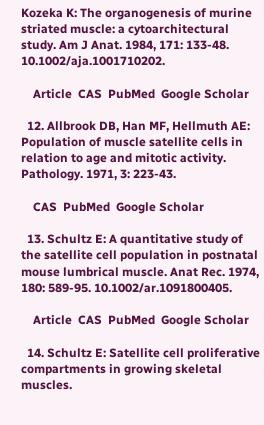Kozeka K: The organogenesis of murine striated muscle: a cytoarchitectural study. Am J Anat. 1984, 171: 133-48. 10.1002/aja.1001710202.

    Article  CAS  PubMed  Google Scholar

  12. Allbrook DB, Han MF, Hellmuth AE: Population of muscle satellite cells in relation to age and mitotic activity. Pathology. 1971, 3: 223-43.

    CAS  PubMed  Google Scholar

  13. Schultz E: A quantitative study of the satellite cell population in postnatal mouse lumbrical muscle. Anat Rec. 1974, 180: 589-95. 10.1002/ar.1091800405.

    Article  CAS  PubMed  Google Scholar

  14. Schultz E: Satellite cell proliferative compartments in growing skeletal muscles.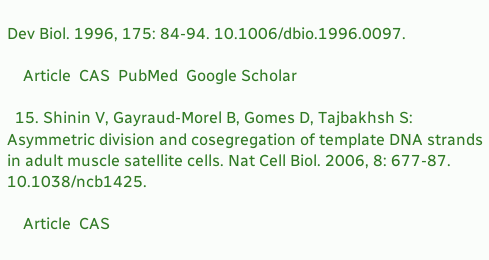Dev Biol. 1996, 175: 84-94. 10.1006/dbio.1996.0097.

    Article  CAS  PubMed  Google Scholar

  15. Shinin V, Gayraud-Morel B, Gomes D, Tajbakhsh S: Asymmetric division and cosegregation of template DNA strands in adult muscle satellite cells. Nat Cell Biol. 2006, 8: 677-87. 10.1038/ncb1425.

    Article  CAS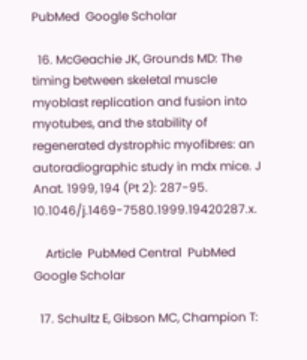PubMed  Google Scholar

  16. McGeachie JK, Grounds MD: The timing between skeletal muscle myoblast replication and fusion into myotubes, and the stability of regenerated dystrophic myofibres: an autoradiographic study in mdx mice. J Anat. 1999, 194 (Pt 2): 287-95. 10.1046/j.1469-7580.1999.19420287.x.

    Article  PubMed Central  PubMed  Google Scholar

  17. Schultz E, Gibson MC, Champion T: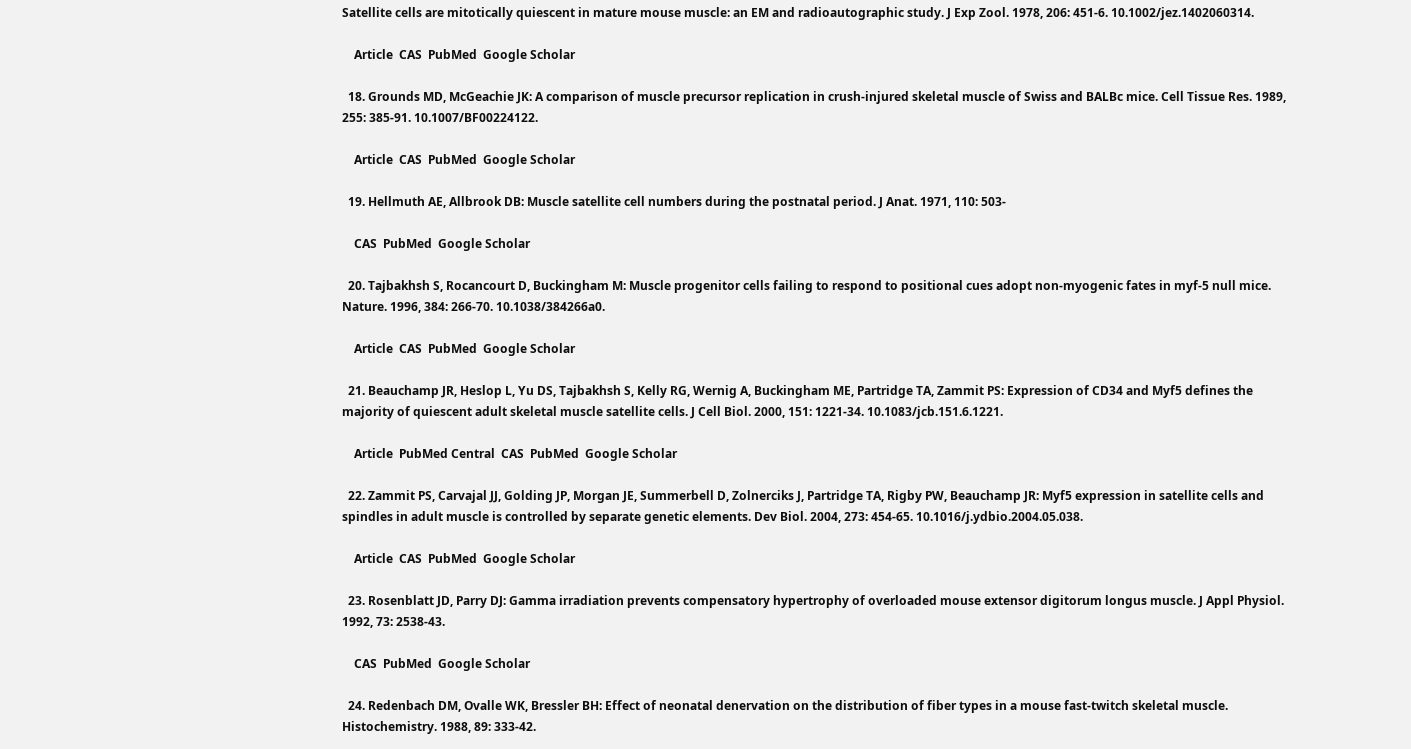Satellite cells are mitotically quiescent in mature mouse muscle: an EM and radioautographic study. J Exp Zool. 1978, 206: 451-6. 10.1002/jez.1402060314.

    Article  CAS  PubMed  Google Scholar

  18. Grounds MD, McGeachie JK: A comparison of muscle precursor replication in crush-injured skeletal muscle of Swiss and BALBc mice. Cell Tissue Res. 1989, 255: 385-91. 10.1007/BF00224122.

    Article  CAS  PubMed  Google Scholar

  19. Hellmuth AE, Allbrook DB: Muscle satellite cell numbers during the postnatal period. J Anat. 1971, 110: 503-

    CAS  PubMed  Google Scholar

  20. Tajbakhsh S, Rocancourt D, Buckingham M: Muscle progenitor cells failing to respond to positional cues adopt non-myogenic fates in myf-5 null mice. Nature. 1996, 384: 266-70. 10.1038/384266a0.

    Article  CAS  PubMed  Google Scholar

  21. Beauchamp JR, Heslop L, Yu DS, Tajbakhsh S, Kelly RG, Wernig A, Buckingham ME, Partridge TA, Zammit PS: Expression of CD34 and Myf5 defines the majority of quiescent adult skeletal muscle satellite cells. J Cell Biol. 2000, 151: 1221-34. 10.1083/jcb.151.6.1221.

    Article  PubMed Central  CAS  PubMed  Google Scholar

  22. Zammit PS, Carvajal JJ, Golding JP, Morgan JE, Summerbell D, Zolnerciks J, Partridge TA, Rigby PW, Beauchamp JR: Myf5 expression in satellite cells and spindles in adult muscle is controlled by separate genetic elements. Dev Biol. 2004, 273: 454-65. 10.1016/j.ydbio.2004.05.038.

    Article  CAS  PubMed  Google Scholar

  23. Rosenblatt JD, Parry DJ: Gamma irradiation prevents compensatory hypertrophy of overloaded mouse extensor digitorum longus muscle. J Appl Physiol. 1992, 73: 2538-43.

    CAS  PubMed  Google Scholar

  24. Redenbach DM, Ovalle WK, Bressler BH: Effect of neonatal denervation on the distribution of fiber types in a mouse fast-twitch skeletal muscle. Histochemistry. 1988, 89: 333-42.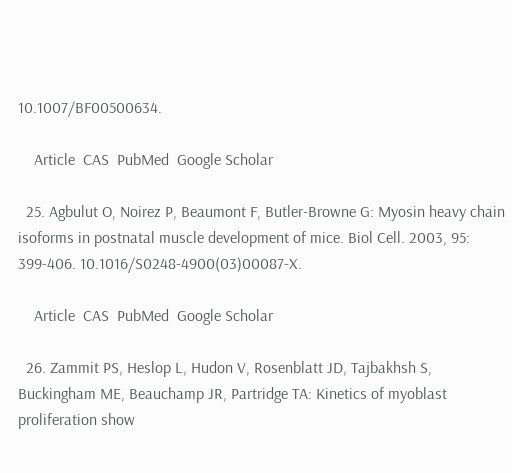10.1007/BF00500634.

    Article  CAS  PubMed  Google Scholar

  25. Agbulut O, Noirez P, Beaumont F, Butler-Browne G: Myosin heavy chain isoforms in postnatal muscle development of mice. Biol Cell. 2003, 95: 399-406. 10.1016/S0248-4900(03)00087-X.

    Article  CAS  PubMed  Google Scholar

  26. Zammit PS, Heslop L, Hudon V, Rosenblatt JD, Tajbakhsh S, Buckingham ME, Beauchamp JR, Partridge TA: Kinetics of myoblast proliferation show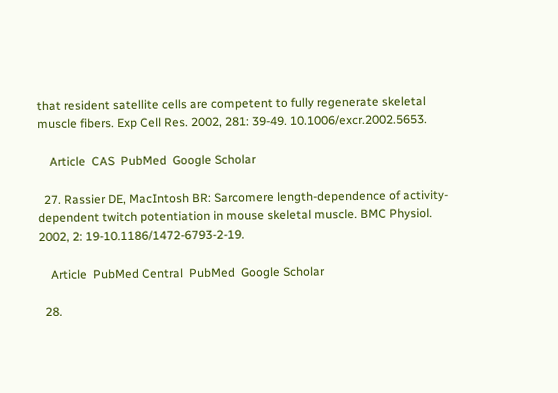that resident satellite cells are competent to fully regenerate skeletal muscle fibers. Exp Cell Res. 2002, 281: 39-49. 10.1006/excr.2002.5653.

    Article  CAS  PubMed  Google Scholar

  27. Rassier DE, MacIntosh BR: Sarcomere length-dependence of activity-dependent twitch potentiation in mouse skeletal muscle. BMC Physiol. 2002, 2: 19-10.1186/1472-6793-2-19.

    Article  PubMed Central  PubMed  Google Scholar

  28.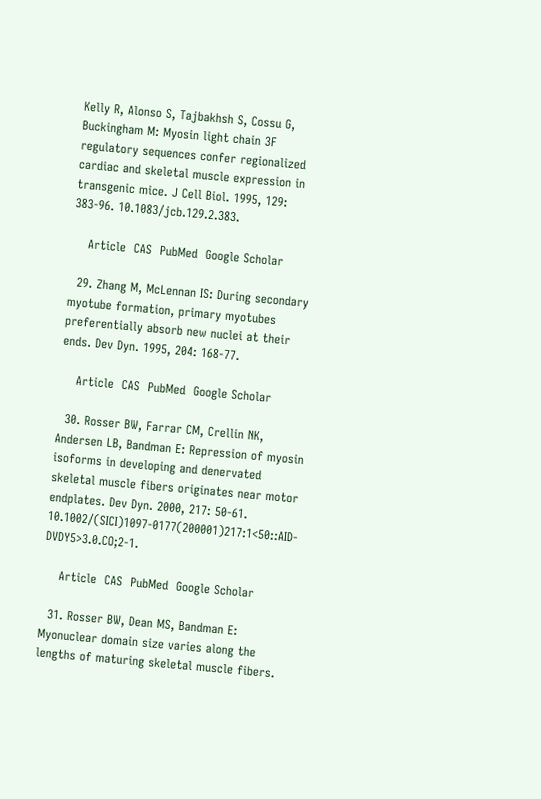Kelly R, Alonso S, Tajbakhsh S, Cossu G, Buckingham M: Myosin light chain 3F regulatory sequences confer regionalized cardiac and skeletal muscle expression in transgenic mice. J Cell Biol. 1995, 129: 383-96. 10.1083/jcb.129.2.383.

    Article  CAS  PubMed  Google Scholar

  29. Zhang M, McLennan IS: During secondary myotube formation, primary myotubes preferentially absorb new nuclei at their ends. Dev Dyn. 1995, 204: 168-77.

    Article  CAS  PubMed  Google Scholar

  30. Rosser BW, Farrar CM, Crellin NK, Andersen LB, Bandman E: Repression of myosin isoforms in developing and denervated skeletal muscle fibers originates near motor endplates. Dev Dyn. 2000, 217: 50-61. 10.1002/(SICI)1097-0177(200001)217:1<50::AID-DVDY5>3.0.CO;2-1.

    Article  CAS  PubMed  Google Scholar

  31. Rosser BW, Dean MS, Bandman E: Myonuclear domain size varies along the lengths of maturing skeletal muscle fibers.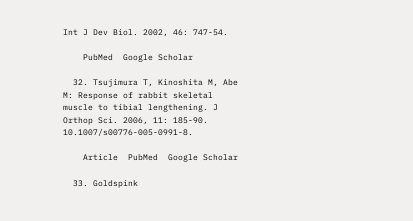Int J Dev Biol. 2002, 46: 747-54.

    PubMed  Google Scholar

  32. Tsujimura T, Kinoshita M, Abe M: Response of rabbit skeletal muscle to tibial lengthening. J Orthop Sci. 2006, 11: 185-90. 10.1007/s00776-005-0991-8.

    Article  PubMed  Google Scholar

  33. Goldspink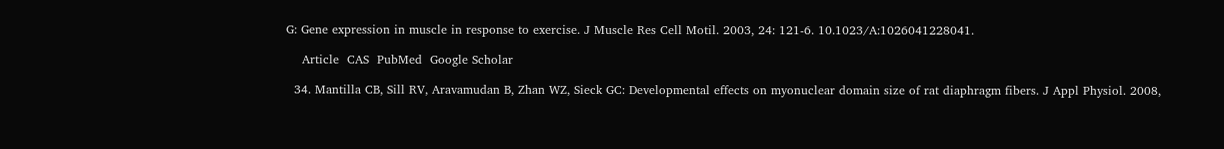G: Gene expression in muscle in response to exercise. J Muscle Res Cell Motil. 2003, 24: 121-6. 10.1023/A:1026041228041.

    Article  CAS  PubMed  Google Scholar

  34. Mantilla CB, Sill RV, Aravamudan B, Zhan WZ, Sieck GC: Developmental effects on myonuclear domain size of rat diaphragm fibers. J Appl Physiol. 2008,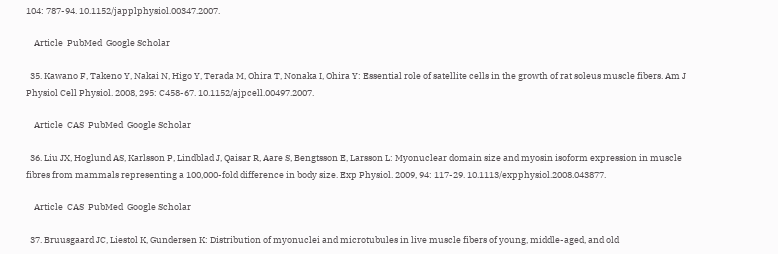104: 787-94. 10.1152/japplphysiol.00347.2007.

    Article  PubMed  Google Scholar

  35. Kawano F, Takeno Y, Nakai N, Higo Y, Terada M, Ohira T, Nonaka I, Ohira Y: Essential role of satellite cells in the growth of rat soleus muscle fibers. Am J Physiol Cell Physiol. 2008, 295: C458-67. 10.1152/ajpcell.00497.2007.

    Article  CAS  PubMed  Google Scholar

  36. Liu JX, Hoglund AS, Karlsson P, Lindblad J, Qaisar R, Aare S, Bengtsson E, Larsson L: Myonuclear domain size and myosin isoform expression in muscle fibres from mammals representing a 100,000-fold difference in body size. Exp Physiol. 2009, 94: 117-29. 10.1113/expphysiol.2008.043877.

    Article  CAS  PubMed  Google Scholar

  37. Bruusgaard JC, Liestol K, Gundersen K: Distribution of myonuclei and microtubules in live muscle fibers of young, middle-aged, and old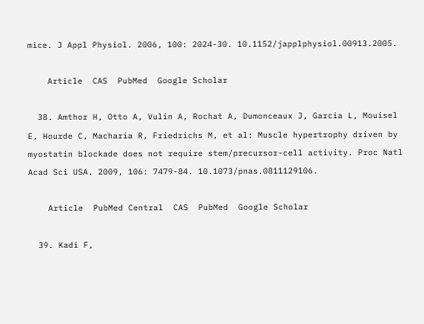mice. J Appl Physiol. 2006, 100: 2024-30. 10.1152/japplphysiol.00913.2005.

    Article  CAS  PubMed  Google Scholar

  38. Amthor H, Otto A, Vulin A, Rochat A, Dumonceaux J, Garcia L, Mouisel E, Hourde C, Macharia R, Friedrichs M, et al: Muscle hypertrophy driven by myostatin blockade does not require stem/precursor-cell activity. Proc Natl Acad Sci USA. 2009, 106: 7479-84. 10.1073/pnas.0811129106.

    Article  PubMed Central  CAS  PubMed  Google Scholar

  39. Kadi F,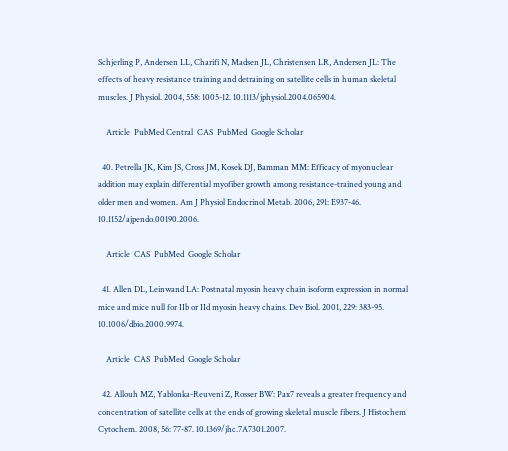Schjerling P, Andersen LL, Charifi N, Madsen JL, Christensen LR, Andersen JL: The effects of heavy resistance training and detraining on satellite cells in human skeletal muscles. J Physiol. 2004, 558: 1005-12. 10.1113/jphysiol.2004.065904.

    Article  PubMed Central  CAS  PubMed  Google Scholar

  40. Petrella JK, Kim JS, Cross JM, Kosek DJ, Bamman MM: Efficacy of myonuclear addition may explain differential myofiber growth among resistance-trained young and older men and women. Am J Physiol Endocrinol Metab. 2006, 291: E937-46. 10.1152/ajpendo.00190.2006.

    Article  CAS  PubMed  Google Scholar

  41. Allen DL, Leinwand LA: Postnatal myosin heavy chain isoform expression in normal mice and mice null for IIb or IId myosin heavy chains. Dev Biol. 2001, 229: 383-95. 10.1006/dbio.2000.9974.

    Article  CAS  PubMed  Google Scholar

  42. Allouh MZ, Yablonka-Reuveni Z, Rosser BW: Pax7 reveals a greater frequency and concentration of satellite cells at the ends of growing skeletal muscle fibers. J Histochem Cytochem. 2008, 56: 77-87. 10.1369/jhc.7A7301.2007.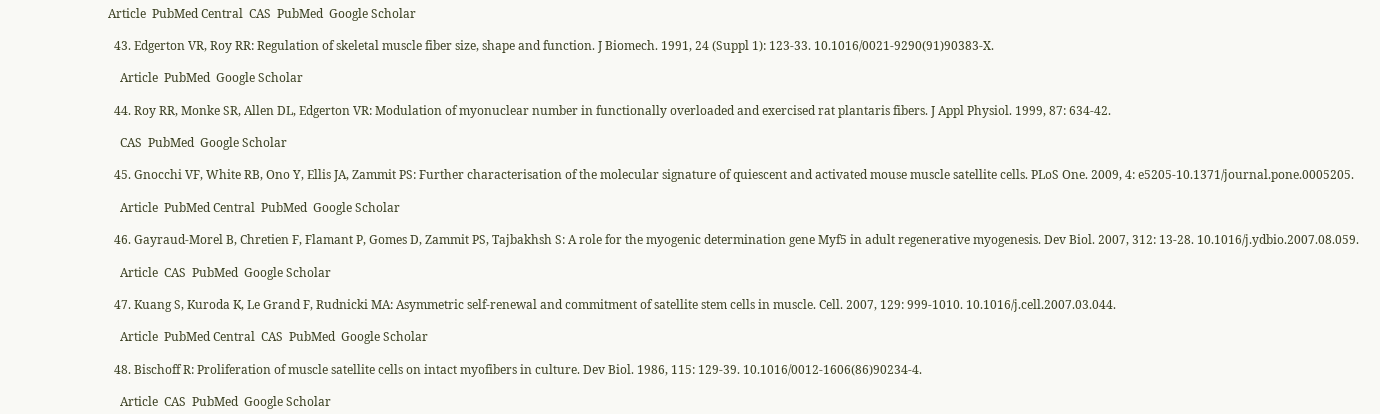Article  PubMed Central  CAS  PubMed  Google Scholar

  43. Edgerton VR, Roy RR: Regulation of skeletal muscle fiber size, shape and function. J Biomech. 1991, 24 (Suppl 1): 123-33. 10.1016/0021-9290(91)90383-X.

    Article  PubMed  Google Scholar

  44. Roy RR, Monke SR, Allen DL, Edgerton VR: Modulation of myonuclear number in functionally overloaded and exercised rat plantaris fibers. J Appl Physiol. 1999, 87: 634-42.

    CAS  PubMed  Google Scholar

  45. Gnocchi VF, White RB, Ono Y, Ellis JA, Zammit PS: Further characterisation of the molecular signature of quiescent and activated mouse muscle satellite cells. PLoS One. 2009, 4: e5205-10.1371/journal.pone.0005205.

    Article  PubMed Central  PubMed  Google Scholar

  46. Gayraud-Morel B, Chretien F, Flamant P, Gomes D, Zammit PS, Tajbakhsh S: A role for the myogenic determination gene Myf5 in adult regenerative myogenesis. Dev Biol. 2007, 312: 13-28. 10.1016/j.ydbio.2007.08.059.

    Article  CAS  PubMed  Google Scholar

  47. Kuang S, Kuroda K, Le Grand F, Rudnicki MA: Asymmetric self-renewal and commitment of satellite stem cells in muscle. Cell. 2007, 129: 999-1010. 10.1016/j.cell.2007.03.044.

    Article  PubMed Central  CAS  PubMed  Google Scholar

  48. Bischoff R: Proliferation of muscle satellite cells on intact myofibers in culture. Dev Biol. 1986, 115: 129-39. 10.1016/0012-1606(86)90234-4.

    Article  CAS  PubMed  Google Scholar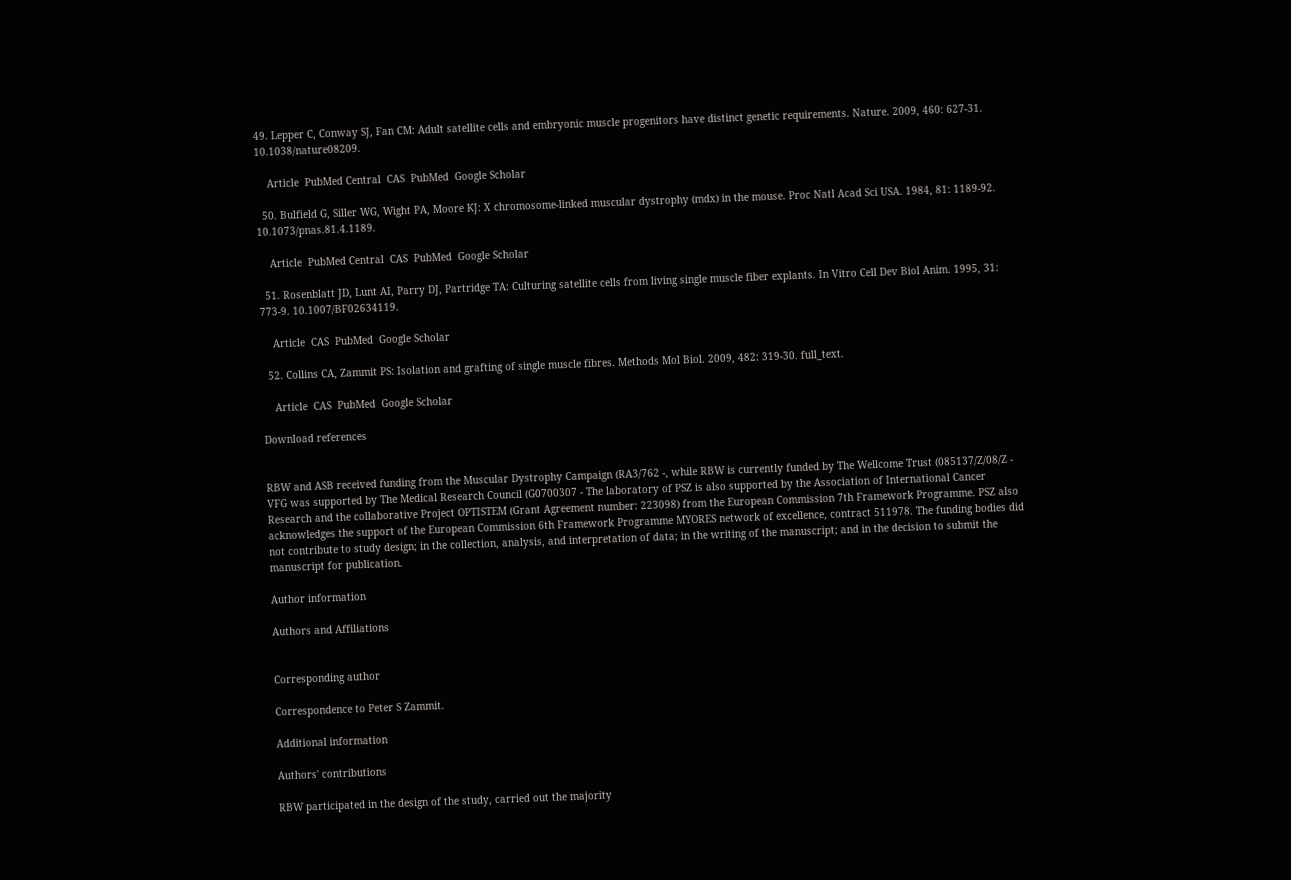49. Lepper C, Conway SJ, Fan CM: Adult satellite cells and embryonic muscle progenitors have distinct genetic requirements. Nature. 2009, 460: 627-31. 10.1038/nature08209.

    Article  PubMed Central  CAS  PubMed  Google Scholar

  50. Bulfield G, Siller WG, Wight PA, Moore KJ: X chromosome-linked muscular dystrophy (mdx) in the mouse. Proc Natl Acad Sci USA. 1984, 81: 1189-92. 10.1073/pnas.81.4.1189.

    Article  PubMed Central  CAS  PubMed  Google Scholar

  51. Rosenblatt JD, Lunt AI, Parry DJ, Partridge TA: Culturing satellite cells from living single muscle fiber explants. In Vitro Cell Dev Biol Anim. 1995, 31: 773-9. 10.1007/BF02634119.

    Article  CAS  PubMed  Google Scholar

  52. Collins CA, Zammit PS: Isolation and grafting of single muscle fibres. Methods Mol Biol. 2009, 482: 319-30. full_text.

    Article  CAS  PubMed  Google Scholar

Download references


RBW and ASB received funding from the Muscular Dystrophy Campaign (RA3/762 -, while RBW is currently funded by The Wellcome Trust (085137/Z/08/Z - VFG was supported by The Medical Research Council (G0700307 - The laboratory of PSZ is also supported by the Association of International Cancer Research and the collaborative Project OPTISTEM (Grant Agreement number: 223098) from the European Commission 7th Framework Programme. PSZ also acknowledges the support of the European Commission 6th Framework Programme MYORES network of excellence, contract 511978. The funding bodies did not contribute to study design; in the collection, analysis, and interpretation of data; in the writing of the manuscript; and in the decision to submit the manuscript for publication.

Author information

Authors and Affiliations


Corresponding author

Correspondence to Peter S Zammit.

Additional information

Authors' contributions

RBW participated in the design of the study, carried out the majority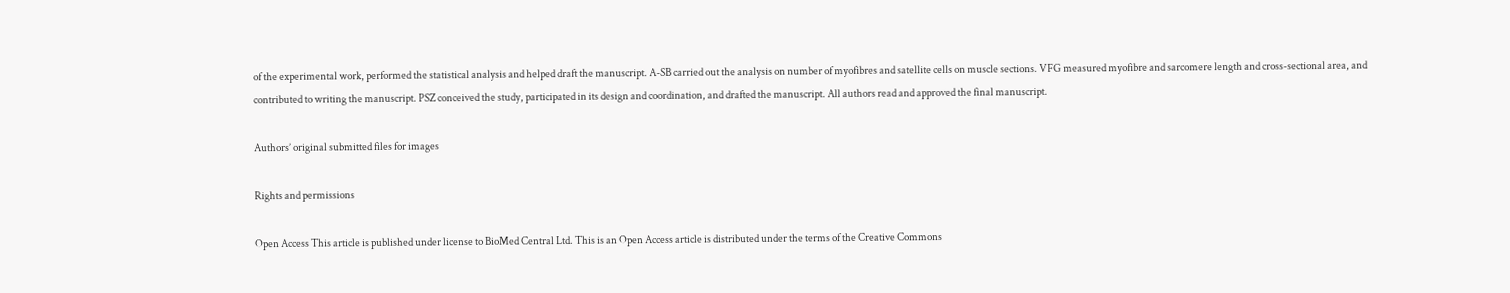of the experimental work, performed the statistical analysis and helped draft the manuscript. A-SB carried out the analysis on number of myofibres and satellite cells on muscle sections. VFG measured myofibre and sarcomere length and cross-sectional area, and contributed to writing the manuscript. PSZ conceived the study, participated in its design and coordination, and drafted the manuscript. All authors read and approved the final manuscript.

Authors’ original submitted files for images

Rights and permissions

Open Access This article is published under license to BioMed Central Ltd. This is an Open Access article is distributed under the terms of the Creative Commons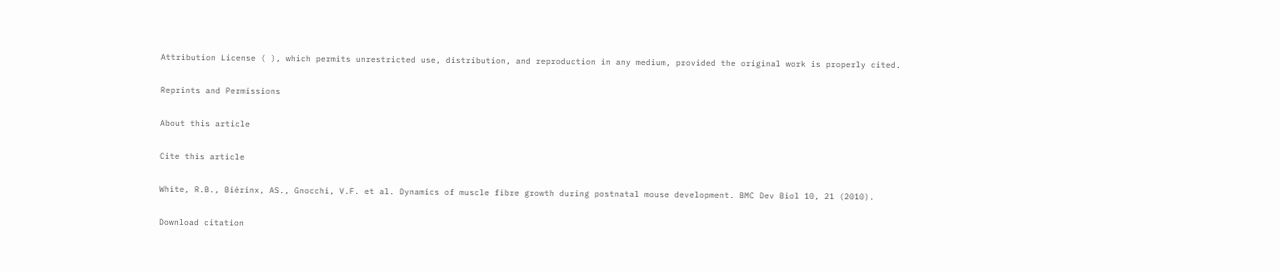Attribution License ( ), which permits unrestricted use, distribution, and reproduction in any medium, provided the original work is properly cited.

Reprints and Permissions

About this article

Cite this article

White, R.B., Biérinx, AS., Gnocchi, V.F. et al. Dynamics of muscle fibre growth during postnatal mouse development. BMC Dev Biol 10, 21 (2010).

Download citation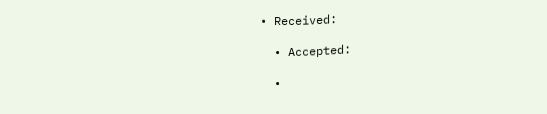• Received:

  • Accepted:

  •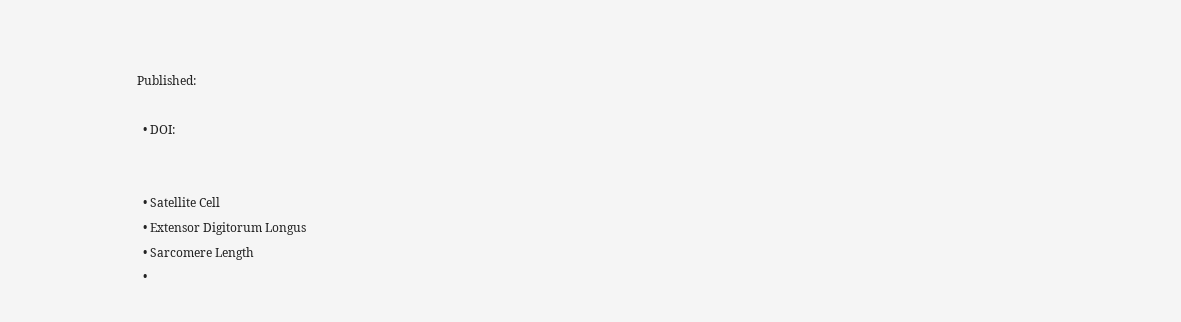Published:

  • DOI:


  • Satellite Cell
  • Extensor Digitorum Longus
  • Sarcomere Length
  •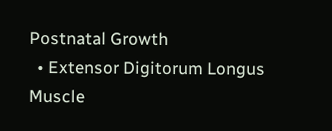Postnatal Growth
  • Extensor Digitorum Longus Muscle